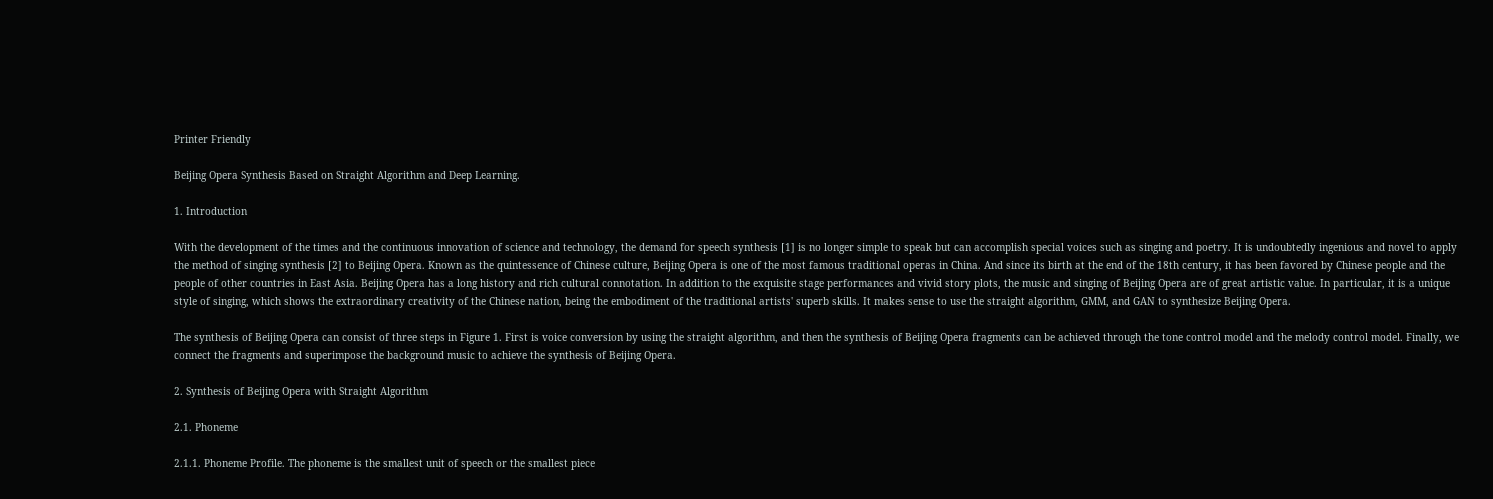Printer Friendly

Beijing Opera Synthesis Based on Straight Algorithm and Deep Learning.

1. Introduction

With the development of the times and the continuous innovation of science and technology, the demand for speech synthesis [1] is no longer simple to speak but can accomplish special voices such as singing and poetry. It is undoubtedly ingenious and novel to apply the method of singing synthesis [2] to Beijing Opera. Known as the quintessence of Chinese culture, Beijing Opera is one of the most famous traditional operas in China. And since its birth at the end of the 18th century, it has been favored by Chinese people and the people of other countries in East Asia. Beijing Opera has a long history and rich cultural connotation. In addition to the exquisite stage performances and vivid story plots, the music and singing of Beijing Opera are of great artistic value. In particular, it is a unique style of singing, which shows the extraordinary creativity of the Chinese nation, being the embodiment of the traditional artists' superb skills. It makes sense to use the straight algorithm, GMM, and GAN to synthesize Beijing Opera.

The synthesis of Beijing Opera can consist of three steps in Figure 1. First is voice conversion by using the straight algorithm, and then the synthesis of Beijing Opera fragments can be achieved through the tone control model and the melody control model. Finally, we connect the fragments and superimpose the background music to achieve the synthesis of Beijing Opera.

2. Synthesis of Beijing Opera with Straight Algorithm

2.1. Phoneme

2.1.1. Phoneme Profile. The phoneme is the smallest unit of speech or the smallest piece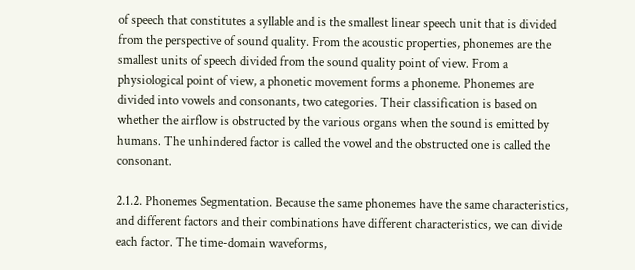of speech that constitutes a syllable and is the smallest linear speech unit that is divided from the perspective of sound quality. From the acoustic properties, phonemes are the smallest units of speech divided from the sound quality point of view. From a physiological point of view, a phonetic movement forms a phoneme. Phonemes are divided into vowels and consonants, two categories. Their classification is based on whether the airflow is obstructed by the various organs when the sound is emitted by humans. The unhindered factor is called the vowel and the obstructed one is called the consonant.

2.1.2. Phonemes Segmentation. Because the same phonemes have the same characteristics, and different factors and their combinations have different characteristics, we can divide each factor. The time-domain waveforms,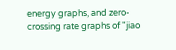energy graphs, and zero-crossing rate graphs of "jiao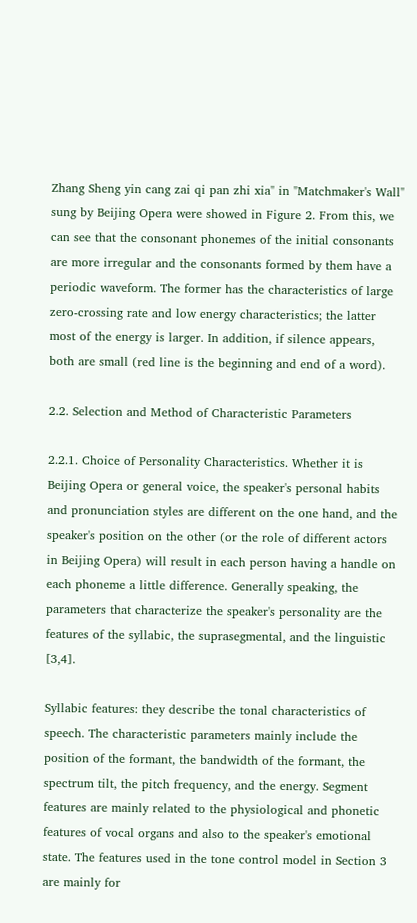Zhang Sheng yin cang zai qi pan zhi xia" in "Matchmaker's Wall" sung by Beijing Opera were showed in Figure 2. From this, we can see that the consonant phonemes of the initial consonants are more irregular and the consonants formed by them have a periodic waveform. The former has the characteristics of large zero-crossing rate and low energy characteristics; the latter most of the energy is larger. In addition, if silence appears, both are small (red line is the beginning and end of a word).

2.2. Selection and Method of Characteristic Parameters

2.2.1. Choice of Personality Characteristics. Whether it is Beijing Opera or general voice, the speaker's personal habits and pronunciation styles are different on the one hand, and the speaker's position on the other (or the role of different actors in Beijing Opera) will result in each person having a handle on each phoneme a little difference. Generally speaking, the parameters that characterize the speaker's personality are the features of the syllabic, the suprasegmental, and the linguistic [3,4].

Syllabic features: they describe the tonal characteristics of speech. The characteristic parameters mainly include the position of the formant, the bandwidth of the formant, the spectrum tilt, the pitch frequency, and the energy. Segment features are mainly related to the physiological and phonetic features of vocal organs and also to the speaker's emotional state. The features used in the tone control model in Section 3 are mainly for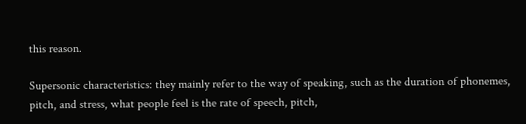this reason.

Supersonic characteristics: they mainly refer to the way of speaking, such as the duration of phonemes, pitch, and stress, what people feel is the rate of speech, pitch,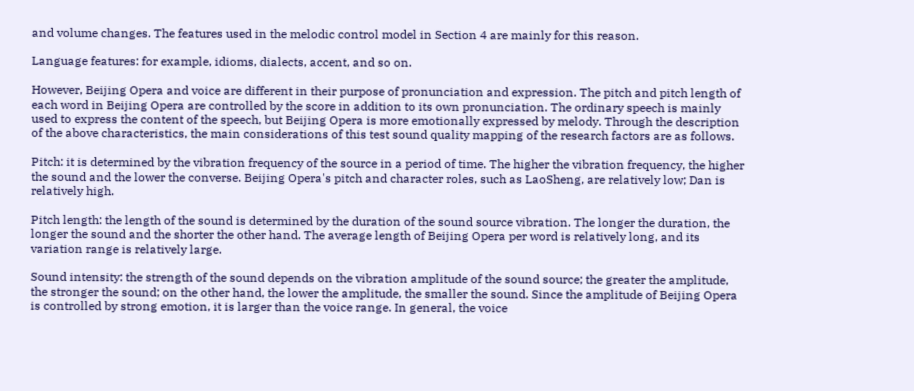and volume changes. The features used in the melodic control model in Section 4 are mainly for this reason.

Language features: for example, idioms, dialects, accent, and so on.

However, Beijing Opera and voice are different in their purpose of pronunciation and expression. The pitch and pitch length of each word in Beijing Opera are controlled by the score in addition to its own pronunciation. The ordinary speech is mainly used to express the content of the speech, but Beijing Opera is more emotionally expressed by melody. Through the description of the above characteristics, the main considerations of this test sound quality mapping of the research factors are as follows.

Pitch: it is determined by the vibration frequency of the source in a period of time. The higher the vibration frequency, the higher the sound and the lower the converse. Beijing Opera's pitch and character roles, such as LaoSheng, are relatively low; Dan is relatively high.

Pitch length: the length of the sound is determined by the duration of the sound source vibration. The longer the duration, the longer the sound and the shorter the other hand. The average length of Beijing Opera per word is relatively long, and its variation range is relatively large.

Sound intensity: the strength of the sound depends on the vibration amplitude of the sound source; the greater the amplitude, the stronger the sound; on the other hand, the lower the amplitude, the smaller the sound. Since the amplitude of Beijing Opera is controlled by strong emotion, it is larger than the voice range. In general, the voice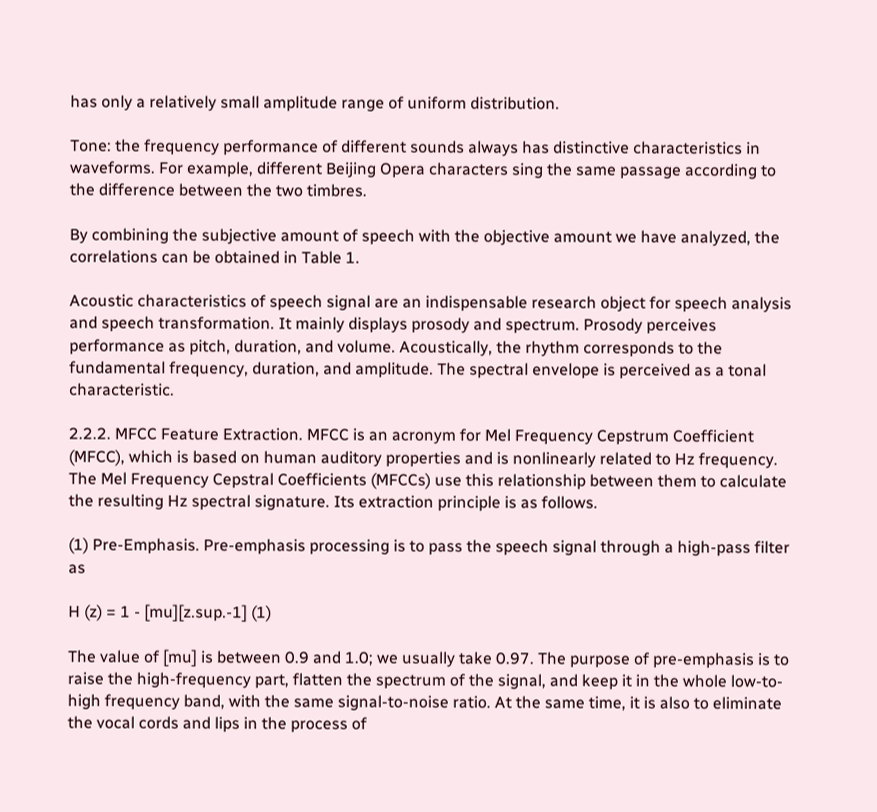has only a relatively small amplitude range of uniform distribution.

Tone: the frequency performance of different sounds always has distinctive characteristics in waveforms. For example, different Beijing Opera characters sing the same passage according to the difference between the two timbres.

By combining the subjective amount of speech with the objective amount we have analyzed, the correlations can be obtained in Table 1.

Acoustic characteristics of speech signal are an indispensable research object for speech analysis and speech transformation. It mainly displays prosody and spectrum. Prosody perceives performance as pitch, duration, and volume. Acoustically, the rhythm corresponds to the fundamental frequency, duration, and amplitude. The spectral envelope is perceived as a tonal characteristic.

2.2.2. MFCC Feature Extraction. MFCC is an acronym for Mel Frequency Cepstrum Coefficient (MFCC), which is based on human auditory properties and is nonlinearly related to Hz frequency. The Mel Frequency Cepstral Coefficients (MFCCs) use this relationship between them to calculate the resulting Hz spectral signature. Its extraction principle is as follows.

(1) Pre-Emphasis. Pre-emphasis processing is to pass the speech signal through a high-pass filter as

H (z) = 1 - [mu][z.sup.-1] (1)

The value of [mu] is between 0.9 and 1.0; we usually take 0.97. The purpose of pre-emphasis is to raise the high-frequency part, flatten the spectrum of the signal, and keep it in the whole low-to-high frequency band, with the same signal-to-noise ratio. At the same time, it is also to eliminate the vocal cords and lips in the process of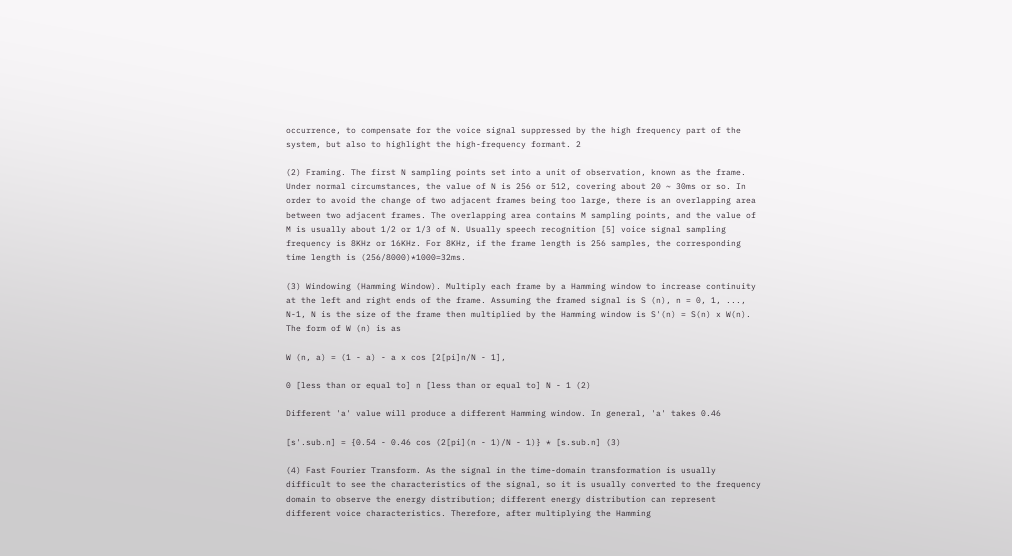occurrence, to compensate for the voice signal suppressed by the high frequency part of the system, but also to highlight the high-frequency formant. 2

(2) Framing. The first N sampling points set into a unit of observation, known as the frame. Under normal circumstances, the value of N is 256 or 512, covering about 20 ~ 30ms or so. In order to avoid the change of two adjacent frames being too large, there is an overlapping area between two adjacent frames. The overlapping area contains M sampling points, and the value of M is usually about 1/2 or 1/3 of N. Usually speech recognition [5] voice signal sampling frequency is 8KHz or 16KHz. For 8KHz, if the frame length is 256 samples, the corresponding time length is (256/8000)*1000=32ms.

(3) Windowing (Hamming Window). Multiply each frame by a Hamming window to increase continuity at the left and right ends of the frame. Assuming the framed signal is S (n), n = 0, 1, ..., N-1, N is the size of the frame then multiplied by the Hamming window is S'(n) = S(n) x W(n). The form of W (n) is as

W (n, a) = (1 - a) - a x cos [2[pi]n/N - 1],

0 [less than or equal to] n [less than or equal to] N - 1 (2)

Different 'a' value will produce a different Hamming window. In general, 'a' takes 0.46

[s'.sub.n] = {0.54 - 0.46 cos (2[pi](n - 1)/N - 1)} * [s.sub.n] (3)

(4) Fast Fourier Transform. As the signal in the time-domain transformation is usually difficult to see the characteristics of the signal, so it is usually converted to the frequency domain to observe the energy distribution; different energy distribution can represent different voice characteristics. Therefore, after multiplying the Hamming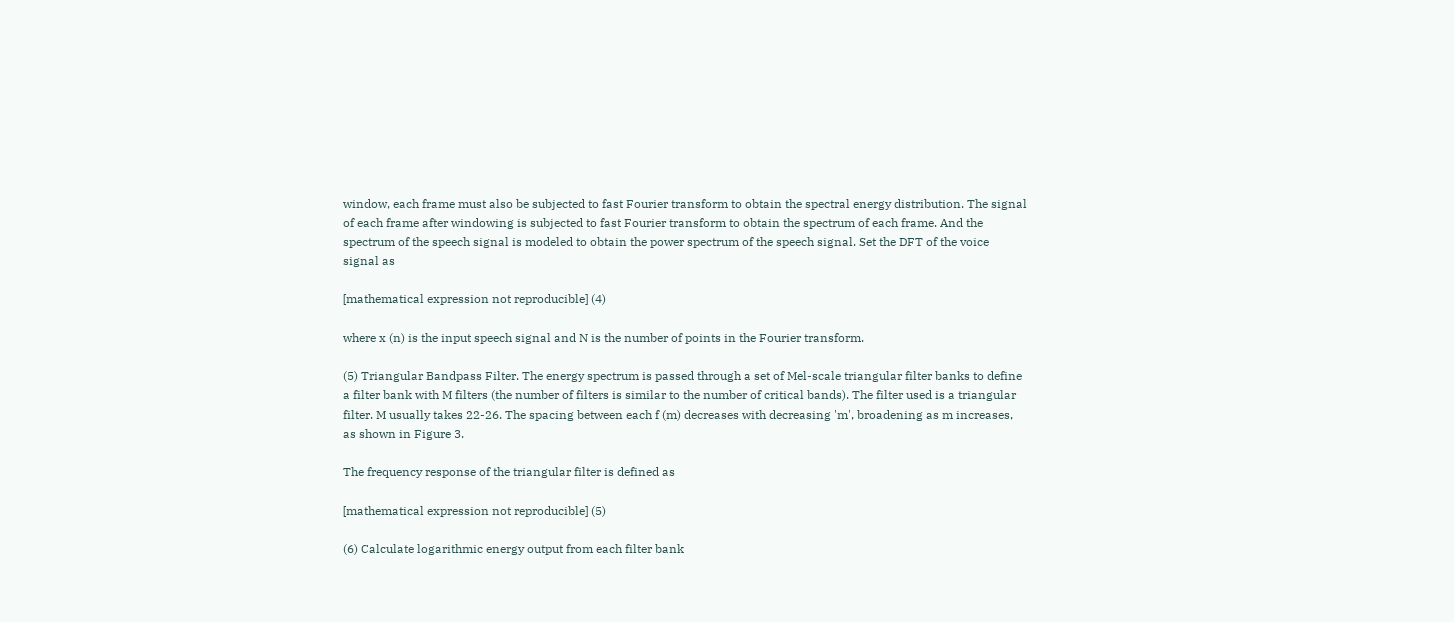window, each frame must also be subjected to fast Fourier transform to obtain the spectral energy distribution. The signal of each frame after windowing is subjected to fast Fourier transform to obtain the spectrum of each frame. And the spectrum of the speech signal is modeled to obtain the power spectrum of the speech signal. Set the DFT of the voice signal as

[mathematical expression not reproducible] (4)

where x (n) is the input speech signal and N is the number of points in the Fourier transform.

(5) Triangular Bandpass Filter. The energy spectrum is passed through a set of Mel-scale triangular filter banks to define a filter bank with M filters (the number of filters is similar to the number of critical bands). The filter used is a triangular filter. M usually takes 22-26. The spacing between each f (m) decreases with decreasing 'm', broadening as m increases, as shown in Figure 3.

The frequency response of the triangular filter is defined as

[mathematical expression not reproducible] (5)

(6) Calculate logarithmic energy output from each filter bank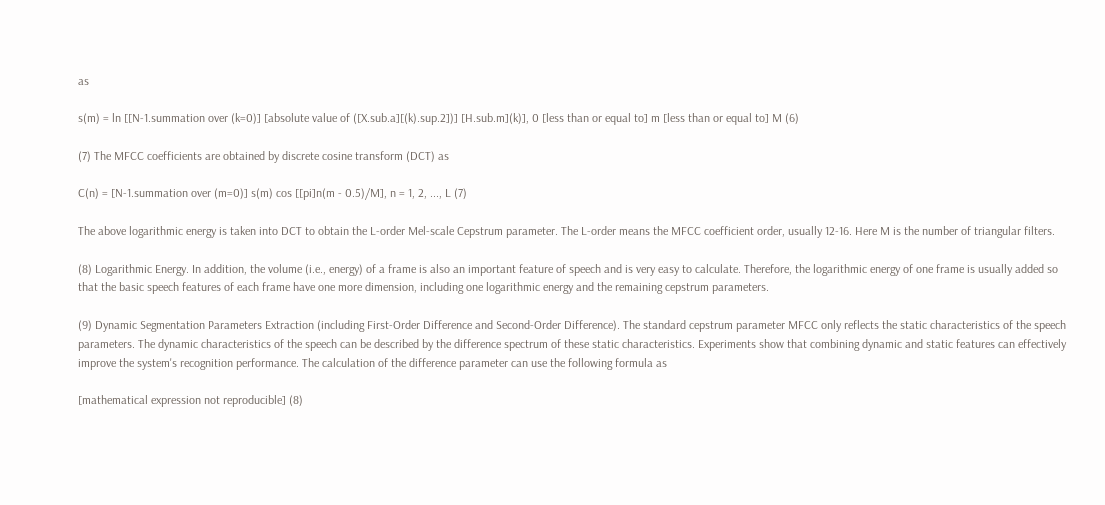as

s(m) = ln [[N-1.summation over (k=0)] [absolute value of ([X.sub.a][(k).sup.2])] [H.sub.m](k)], 0 [less than or equal to] m [less than or equal to] M (6)

(7) The MFCC coefficients are obtained by discrete cosine transform (DCT) as

C(n) = [N-1.summation over (m=0)] s(m) cos [[pi]n(m - 0.5)/M], n = 1, 2, ..., L (7)

The above logarithmic energy is taken into DCT to obtain the L-order Mel-scale Cepstrum parameter. The L-order means the MFCC coefficient order, usually 12-16. Here M is the number of triangular filters.

(8) Logarithmic Energy. In addition, the volume (i.e., energy) of a frame is also an important feature of speech and is very easy to calculate. Therefore, the logarithmic energy of one frame is usually added so that the basic speech features of each frame have one more dimension, including one logarithmic energy and the remaining cepstrum parameters.

(9) Dynamic Segmentation Parameters Extraction (including First-Order Difference and Second-Order Difference). The standard cepstrum parameter MFCC only reflects the static characteristics of the speech parameters. The dynamic characteristics of the speech can be described by the difference spectrum of these static characteristics. Experiments show that combining dynamic and static features can effectively improve the system's recognition performance. The calculation of the difference parameter can use the following formula as

[mathematical expression not reproducible] (8)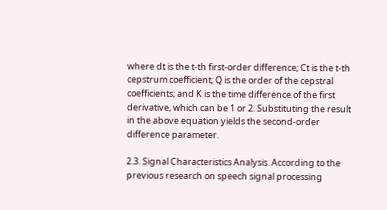where dt is the t-th first-order difference; Ct is the t-th cepstrum coefficient; Q is the order of the cepstral coefficients; and K is the time difference of the first derivative, which can be 1 or 2. Substituting the result in the above equation yields the second-order difference parameter.

2.3. Signal Characteristics Analysis. According to the previous research on speech signal processing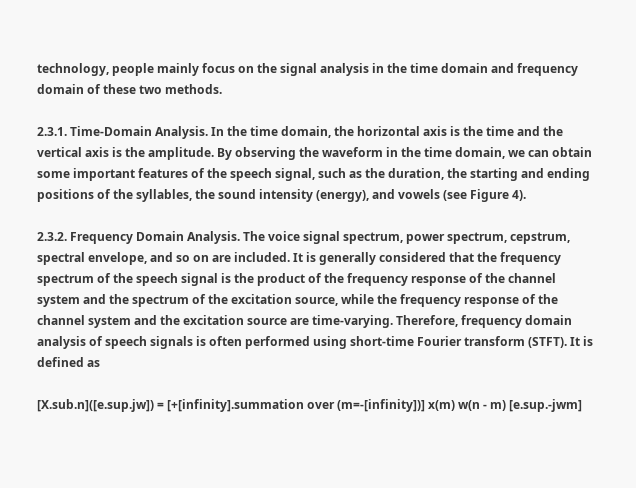technology, people mainly focus on the signal analysis in the time domain and frequency domain of these two methods.

2.3.1. Time-Domain Analysis. In the time domain, the horizontal axis is the time and the vertical axis is the amplitude. By observing the waveform in the time domain, we can obtain some important features of the speech signal, such as the duration, the starting and ending positions of the syllables, the sound intensity (energy), and vowels (see Figure 4).

2.3.2. Frequency Domain Analysis. The voice signal spectrum, power spectrum, cepstrum, spectral envelope, and so on are included. It is generally considered that the frequency spectrum of the speech signal is the product of the frequency response of the channel system and the spectrum of the excitation source, while the frequency response of the channel system and the excitation source are time-varying. Therefore, frequency domain analysis of speech signals is often performed using short-time Fourier transform (STFT). It is defined as

[X.sub.n]([e.sup.jw]) = [+[infinity].summation over (m=-[infinity])] x(m) w(n - m) [e.sup.-jwm]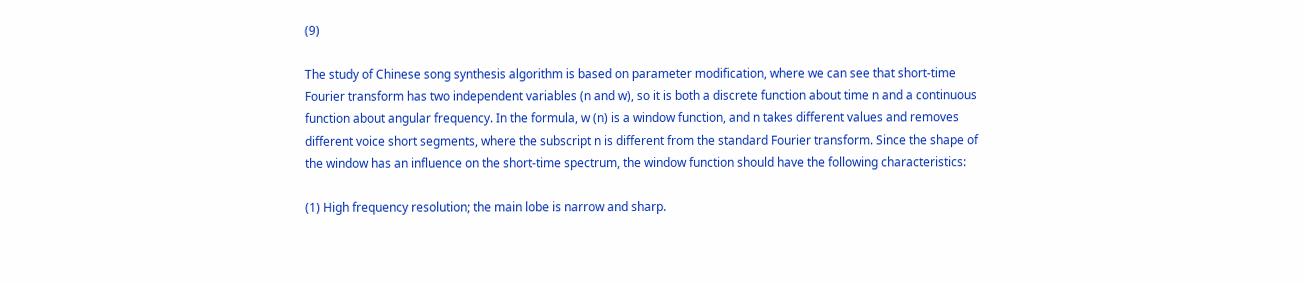(9)

The study of Chinese song synthesis algorithm is based on parameter modification, where we can see that short-time Fourier transform has two independent variables (n and w), so it is both a discrete function about time n and a continuous function about angular frequency. In the formula, w (n) is a window function, and n takes different values and removes different voice short segments, where the subscript n is different from the standard Fourier transform. Since the shape of the window has an influence on the short-time spectrum, the window function should have the following characteristics:

(1) High frequency resolution; the main lobe is narrow and sharp.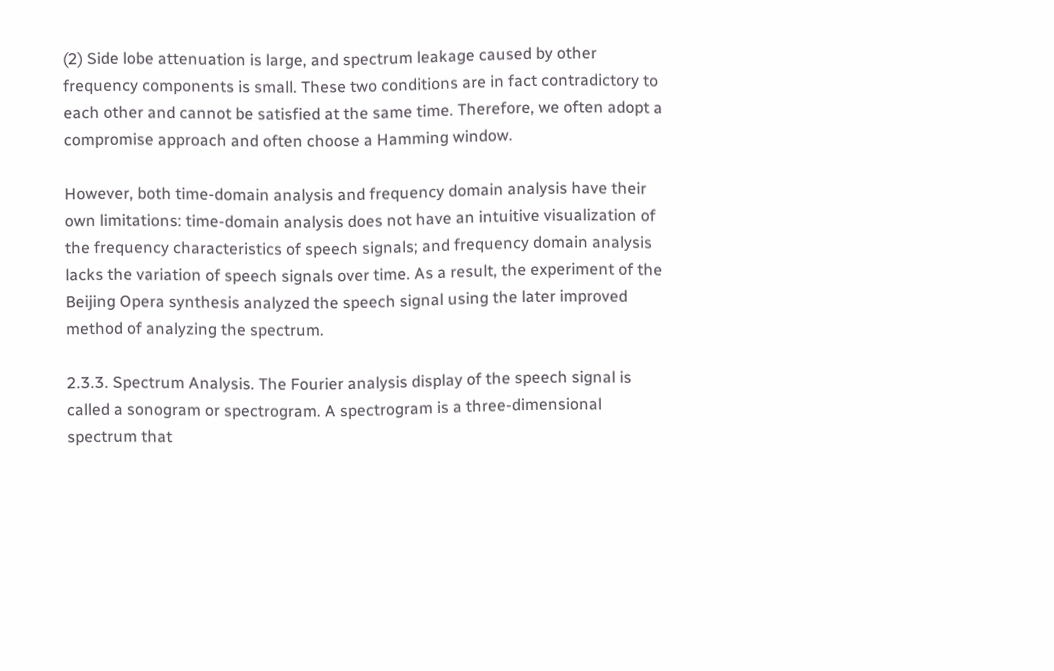(2) Side lobe attenuation is large, and spectrum leakage caused by other frequency components is small. These two conditions are in fact contradictory to each other and cannot be satisfied at the same time. Therefore, we often adopt a compromise approach and often choose a Hamming window.

However, both time-domain analysis and frequency domain analysis have their own limitations: time-domain analysis does not have an intuitive visualization of the frequency characteristics of speech signals; and frequency domain analysis lacks the variation of speech signals over time. As a result, the experiment of the Beijing Opera synthesis analyzed the speech signal using the later improved method of analyzing the spectrum.

2.3.3. Spectrum Analysis. The Fourier analysis display of the speech signal is called a sonogram or spectrogram. A spectrogram is a three-dimensional spectrum that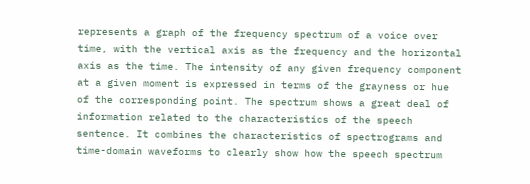represents a graph of the frequency spectrum of a voice over time, with the vertical axis as the frequency and the horizontal axis as the time. The intensity of any given frequency component at a given moment is expressed in terms of the grayness or hue of the corresponding point. The spectrum shows a great deal of information related to the characteristics of the speech sentence. It combines the characteristics of spectrograms and time-domain waveforms to clearly show how the speech spectrum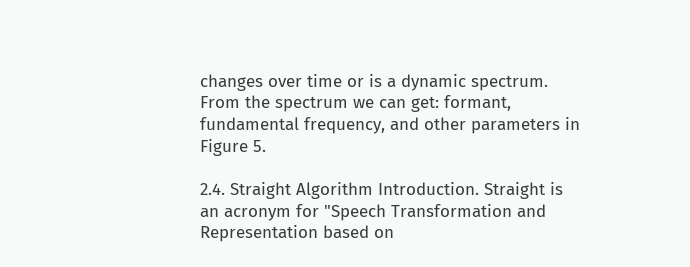changes over time or is a dynamic spectrum. From the spectrum we can get: formant, fundamental frequency, and other parameters in Figure 5.

2.4. Straight Algorithm Introduction. Straight is an acronym for "Speech Transformation and Representation based on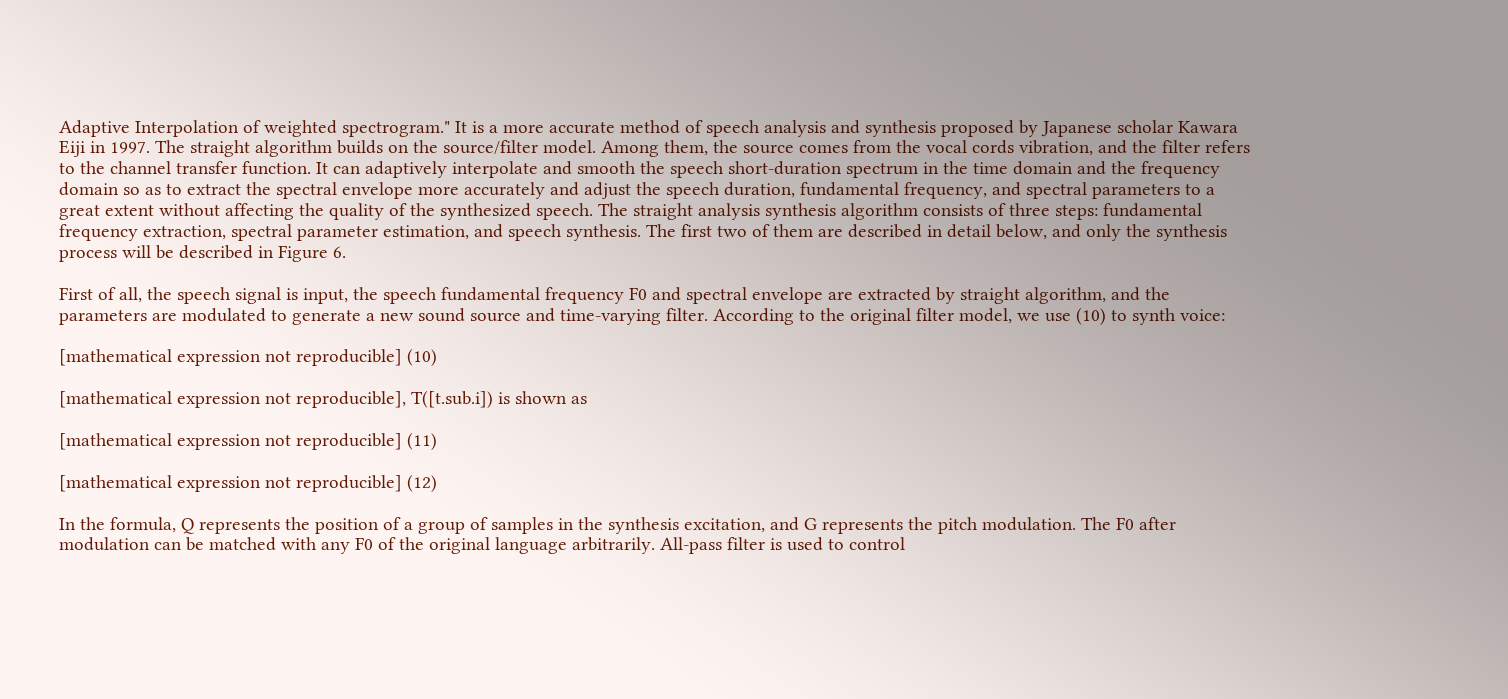Adaptive Interpolation of weighted spectrogram." It is a more accurate method of speech analysis and synthesis proposed by Japanese scholar Kawara Eiji in 1997. The straight algorithm builds on the source/filter model. Among them, the source comes from the vocal cords vibration, and the filter refers to the channel transfer function. It can adaptively interpolate and smooth the speech short-duration spectrum in the time domain and the frequency domain so as to extract the spectral envelope more accurately and adjust the speech duration, fundamental frequency, and spectral parameters to a great extent without affecting the quality of the synthesized speech. The straight analysis synthesis algorithm consists of three steps: fundamental frequency extraction, spectral parameter estimation, and speech synthesis. The first two of them are described in detail below, and only the synthesis process will be described in Figure 6.

First of all, the speech signal is input, the speech fundamental frequency F0 and spectral envelope are extracted by straight algorithm, and the parameters are modulated to generate a new sound source and time-varying filter. According to the original filter model, we use (10) to synth voice:

[mathematical expression not reproducible] (10)

[mathematical expression not reproducible], T([t.sub.i]) is shown as

[mathematical expression not reproducible] (11)

[mathematical expression not reproducible] (12)

In the formula, Q represents the position of a group of samples in the synthesis excitation, and G represents the pitch modulation. The F0 after modulation can be matched with any F0 of the original language arbitrarily. All-pass filter is used to control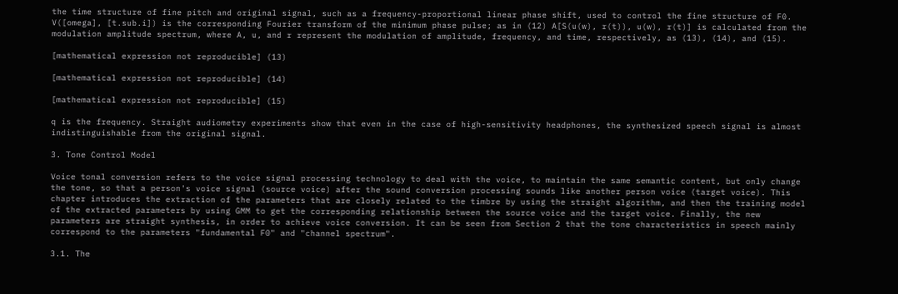the time structure of fine pitch and original signal, such as a frequency-proportional linear phase shift, used to control the fine structure of F0. V([omega], [t.sub.i]) is the corresponding Fourier transform of the minimum phase pulse; as in (12) A[S(u(w), r(t)), u(w), r(t)] is calculated from the modulation amplitude spectrum, where A, u, and r represent the modulation of amplitude, frequency, and time, respectively, as (13), (14), and (15).

[mathematical expression not reproducible] (13)

[mathematical expression not reproducible] (14)

[mathematical expression not reproducible] (15)

q is the frequency. Straight audiometry experiments show that even in the case of high-sensitivity headphones, the synthesized speech signal is almost indistinguishable from the original signal.

3. Tone Control Model

Voice tonal conversion refers to the voice signal processing technology to deal with the voice, to maintain the same semantic content, but only change the tone, so that a person's voice signal (source voice) after the sound conversion processing sounds like another person voice (target voice). This chapter introduces the extraction of the parameters that are closely related to the timbre by using the straight algorithm, and then the training model of the extracted parameters by using GMM to get the corresponding relationship between the source voice and the target voice. Finally, the new parameters are straight synthesis, in order to achieve voice conversion. It can be seen from Section 2 that the tone characteristics in speech mainly correspond to the parameters "fundamental F0" and "channel spectrum".

3.1. The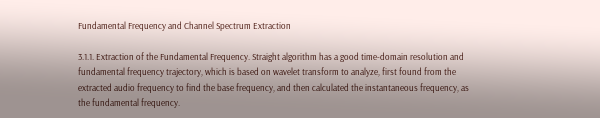Fundamental Frequency and Channel Spectrum Extraction

3.1.1. Extraction of the Fundamental Frequency. Straight algorithm has a good time-domain resolution and fundamental frequency trajectory, which is based on wavelet transform to analyze, first found from the extracted audio frequency to find the base frequency, and then calculated the instantaneous frequency, as the fundamental frequency.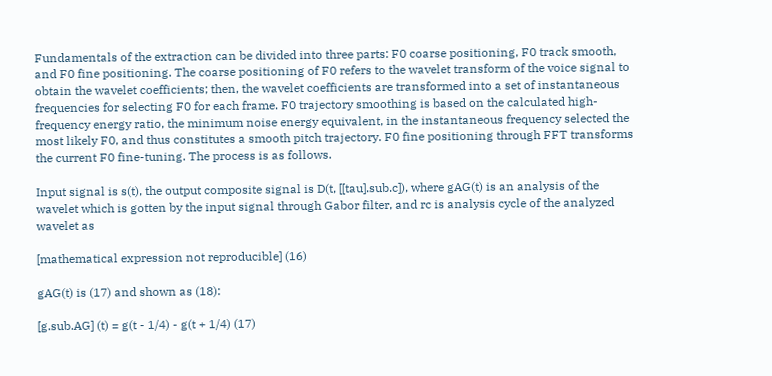Fundamentals of the extraction can be divided into three parts: F0 coarse positioning, F0 track smooth, and F0 fine positioning. The coarse positioning of F0 refers to the wavelet transform of the voice signal to obtain the wavelet coefficients; then, the wavelet coefficients are transformed into a set of instantaneous frequencies for selecting F0 for each frame. F0 trajectory smoothing is based on the calculated high-frequency energy ratio, the minimum noise energy equivalent, in the instantaneous frequency selected the most likely F0, and thus constitutes a smooth pitch trajectory. F0 fine positioning through FFT transforms the current F0 fine-tuning. The process is as follows.

Input signal is s(t), the output composite signal is D(t, [[tau].sub.c]), where gAG(t) is an analysis of the wavelet which is gotten by the input signal through Gabor filter, and rc is analysis cycle of the analyzed wavelet as

[mathematical expression not reproducible] (16)

gAG(t) is (17) and shown as (18):

[g.sub.AG] (t) = g(t - 1/4) - g(t + 1/4) (17)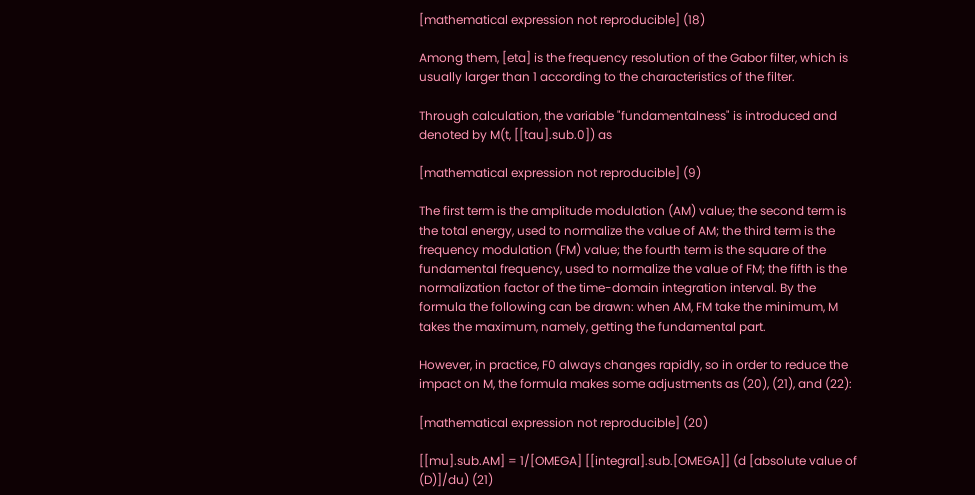[mathematical expression not reproducible] (18)

Among them, [eta] is the frequency resolution of the Gabor filter, which is usually larger than 1 according to the characteristics of the filter.

Through calculation, the variable "fundamentalness" is introduced and denoted by M(t, [[tau].sub.0]) as

[mathematical expression not reproducible] (9)

The first term is the amplitude modulation (AM) value; the second term is the total energy, used to normalize the value of AM; the third term is the frequency modulation (FM) value; the fourth term is the square of the fundamental frequency, used to normalize the value of FM; the fifth is the normalization factor of the time-domain integration interval. By the formula the following can be drawn: when AM, FM take the minimum, M takes the maximum, namely, getting the fundamental part.

However, in practice, F0 always changes rapidly, so in order to reduce the impact on M, the formula makes some adjustments as (20), (21), and (22):

[mathematical expression not reproducible] (20)

[[mu].sub.AM] = 1/[OMEGA] [[integral].sub.[OMEGA]] (d [absolute value of (D)]/du) (21)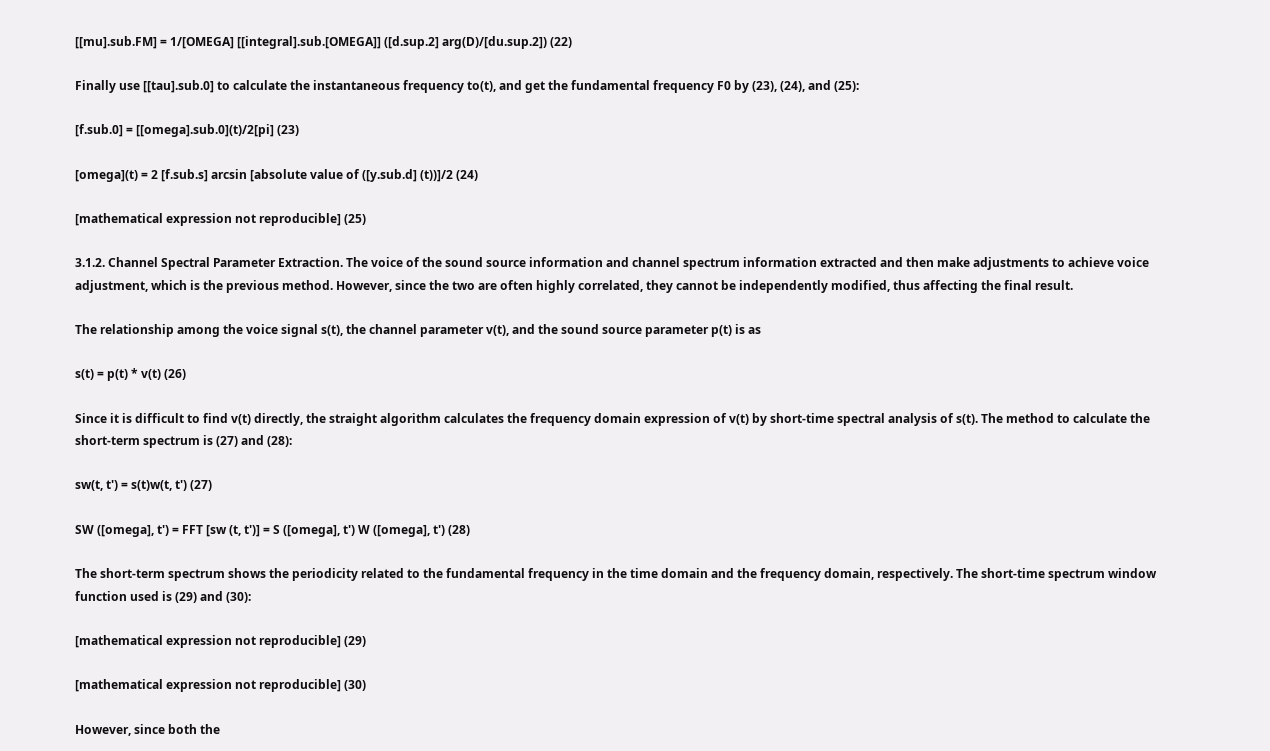[[mu].sub.FM] = 1/[OMEGA] [[integral].sub.[OMEGA]] ([d.sup.2] arg(D)/[du.sup.2]) (22)

Finally use [[tau].sub.0] to calculate the instantaneous frequency to(t), and get the fundamental frequency F0 by (23), (24), and (25):

[f.sub.0] = [[omega].sub.0](t)/2[pi] (23)

[omega](t) = 2 [f.sub.s] arcsin [absolute value of ([y.sub.d] (t))]/2 (24)

[mathematical expression not reproducible] (25)

3.1.2. Channel Spectral Parameter Extraction. The voice of the sound source information and channel spectrum information extracted and then make adjustments to achieve voice adjustment, which is the previous method. However, since the two are often highly correlated, they cannot be independently modified, thus affecting the final result.

The relationship among the voice signal s(t), the channel parameter v(t), and the sound source parameter p(t) is as

s(t) = p(t) * v(t) (26)

Since it is difficult to find v(t) directly, the straight algorithm calculates the frequency domain expression of v(t) by short-time spectral analysis of s(t). The method to calculate the short-term spectrum is (27) and (28):

sw(t, t') = s(t)w(t, t') (27)

SW ([omega], t') = FFT [sw (t, t')] = S ([omega], t') W ([omega], t') (28)

The short-term spectrum shows the periodicity related to the fundamental frequency in the time domain and the frequency domain, respectively. The short-time spectrum window function used is (29) and (30):

[mathematical expression not reproducible] (29)

[mathematical expression not reproducible] (30)

However, since both the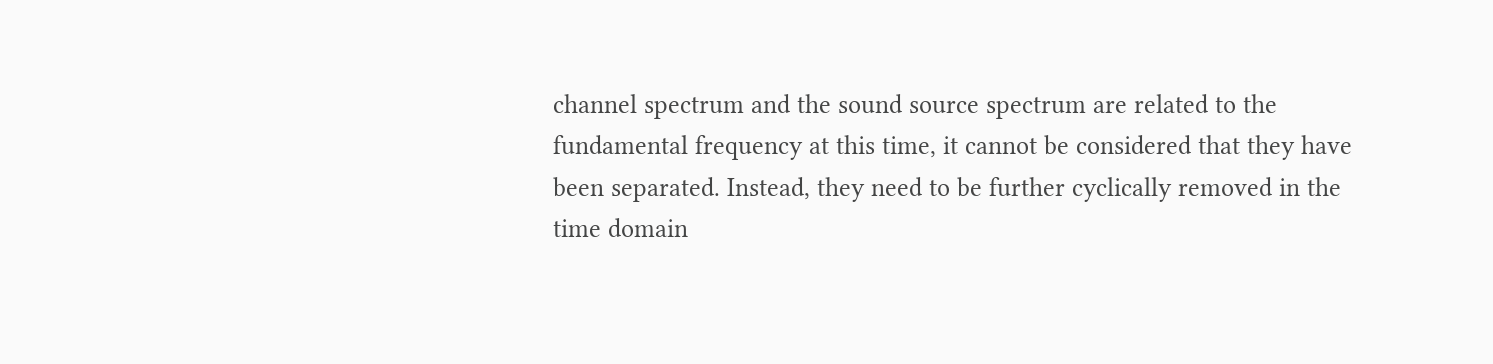channel spectrum and the sound source spectrum are related to the fundamental frequency at this time, it cannot be considered that they have been separated. Instead, they need to be further cyclically removed in the time domain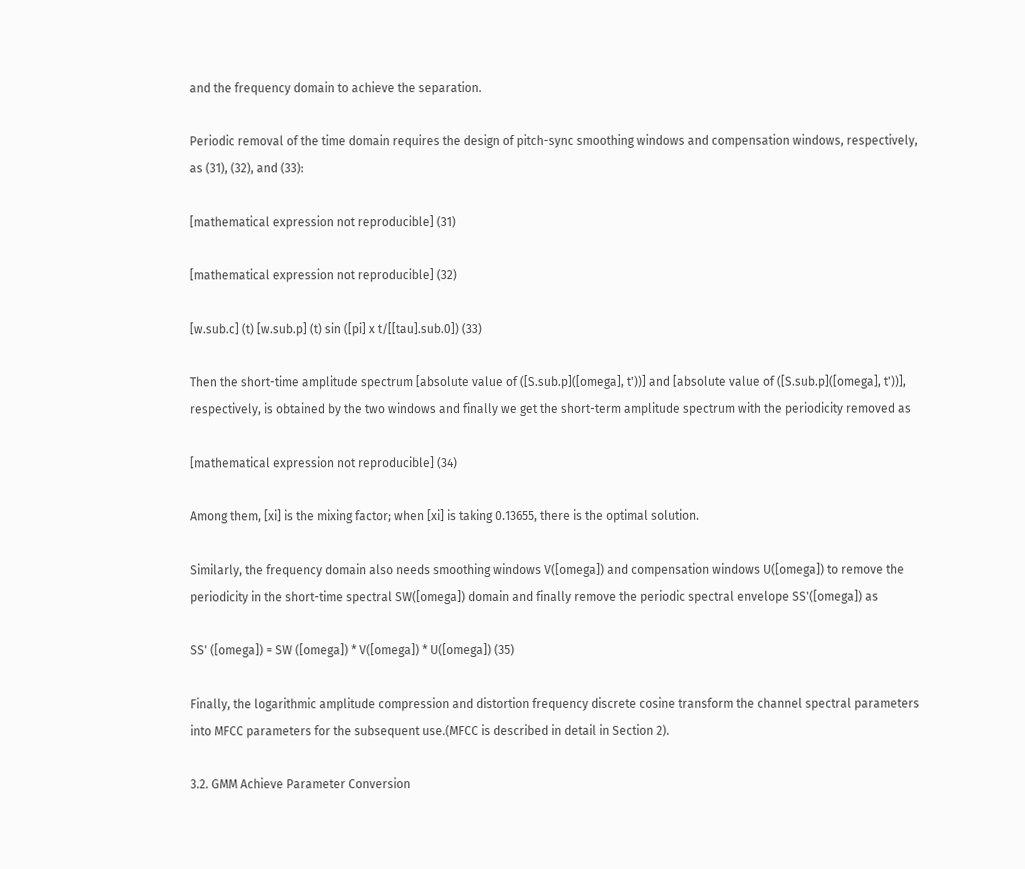and the frequency domain to achieve the separation.

Periodic removal of the time domain requires the design of pitch-sync smoothing windows and compensation windows, respectively, as (31), (32), and (33):

[mathematical expression not reproducible] (31)

[mathematical expression not reproducible] (32)

[w.sub.c] (t) [w.sub.p] (t) sin ([pi] x t/[[tau].sub.0]) (33)

Then the short-time amplitude spectrum [absolute value of ([S.sub.p]([omega], t'))] and [absolute value of ([S.sub.p]([omega], t'))], respectively, is obtained by the two windows and finally we get the short-term amplitude spectrum with the periodicity removed as

[mathematical expression not reproducible] (34)

Among them, [xi] is the mixing factor; when [xi] is taking 0.13655, there is the optimal solution.

Similarly, the frequency domain also needs smoothing windows V([omega]) and compensation windows U([omega]) to remove the periodicity in the short-time spectral SW([omega]) domain and finally remove the periodic spectral envelope SS'([omega]) as

SS' ([omega]) = SW ([omega]) * V([omega]) * U([omega]) (35)

Finally, the logarithmic amplitude compression and distortion frequency discrete cosine transform the channel spectral parameters into MFCC parameters for the subsequent use.(MFCC is described in detail in Section 2).

3.2. GMM Achieve Parameter Conversion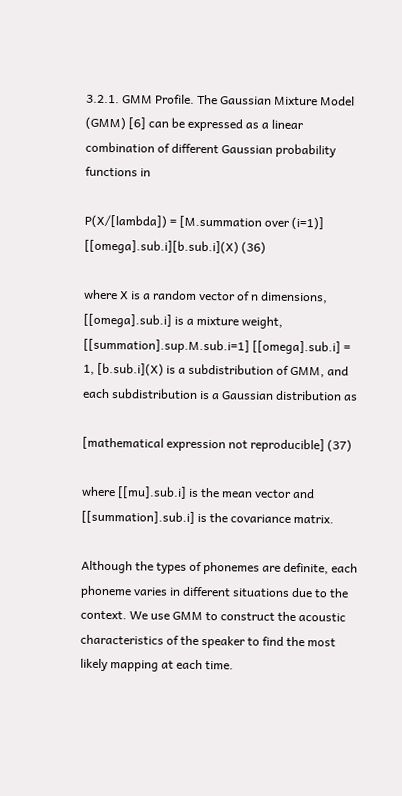3.2.1. GMM Profile. The Gaussian Mixture Model (GMM) [6] can be expressed as a linear combination of different Gaussian probability functions in

P(X/[lambda]) = [M.summation over (i=1)] [[omega].sub.i][b.sub.i](X) (36)

where X is a random vector of n dimensions, [[omega].sub.i] is a mixture weight, [[summation].sup.M.sub.i=1] [[omega].sub.i] = 1, [b.sub.i](X) is a subdistribution of GMM, and each subdistribution is a Gaussian distribution as

[mathematical expression not reproducible] (37)

where [[mu].sub.i] is the mean vector and [[summation].sub.i] is the covariance matrix.

Although the types of phonemes are definite, each phoneme varies in different situations due to the context. We use GMM to construct the acoustic characteristics of the speaker to find the most likely mapping at each time.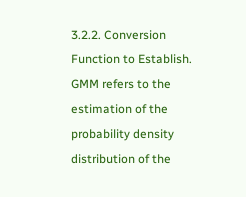3.2.2. Conversion Function to Establish. GMM refers to the estimation of the probability density distribution of the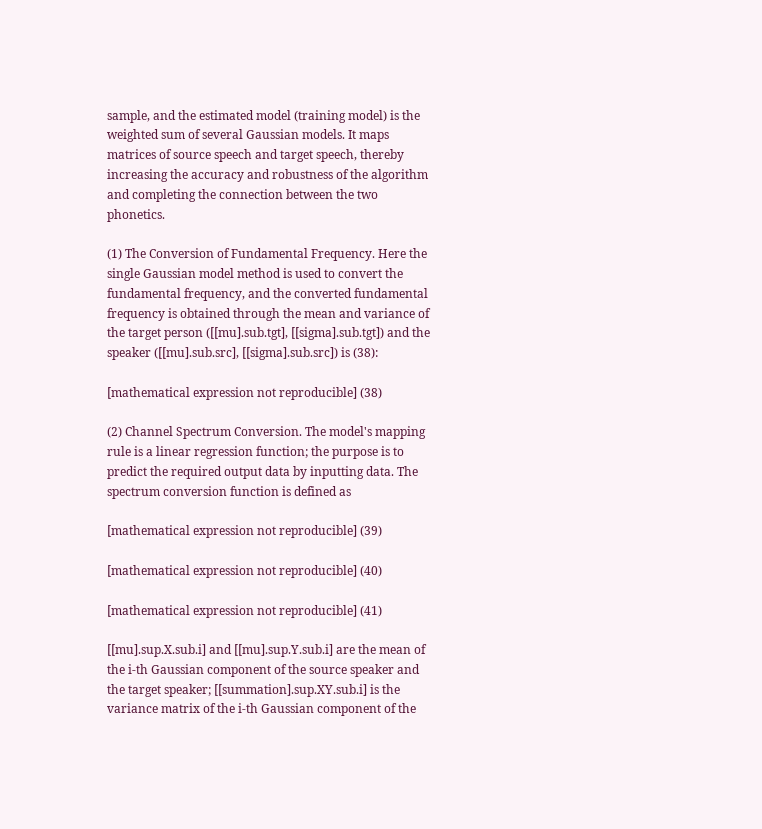sample, and the estimated model (training model) is the weighted sum of several Gaussian models. It maps matrices of source speech and target speech, thereby increasing the accuracy and robustness of the algorithm and completing the connection between the two phonetics.

(1) The Conversion of Fundamental Frequency. Here the single Gaussian model method is used to convert the fundamental frequency, and the converted fundamental frequency is obtained through the mean and variance of the target person ([[mu].sub.tgt], [[sigma].sub.tgt]) and the speaker ([[mu].sub.src], [[sigma].sub.src]) is (38):

[mathematical expression not reproducible] (38)

(2) Channel Spectrum Conversion. The model's mapping rule is a linear regression function; the purpose is to predict the required output data by inputting data. The spectrum conversion function is defined as

[mathematical expression not reproducible] (39)

[mathematical expression not reproducible] (40)

[mathematical expression not reproducible] (41)

[[mu].sup.X.sub.i] and [[mu].sup.Y.sub.i] are the mean of the i-th Gaussian component of the source speaker and the target speaker; [[summation].sup.XY.sub.i] is the variance matrix of the i-th Gaussian component of the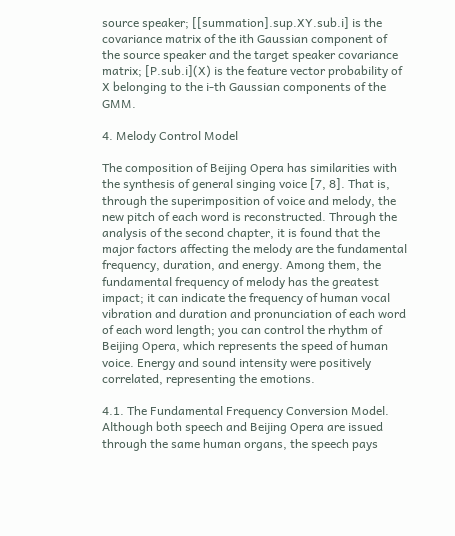source speaker; [[summation].sup.XY.sub.i] is the covariance matrix of the ith Gaussian component of the source speaker and the target speaker covariance matrix; [P.sub.i](X) is the feature vector probability of X belonging to the i-th Gaussian components of the GMM.

4. Melody Control Model

The composition of Beijing Opera has similarities with the synthesis of general singing voice [7, 8]. That is, through the superimposition of voice and melody, the new pitch of each word is reconstructed. Through the analysis of the second chapter, it is found that the major factors affecting the melody are the fundamental frequency, duration, and energy. Among them, the fundamental frequency of melody has the greatest impact; it can indicate the frequency of human vocal vibration and duration and pronunciation of each word of each word length; you can control the rhythm of Beijing Opera, which represents the speed of human voice. Energy and sound intensity were positively correlated, representing the emotions.

4.1. The Fundamental Frequency Conversion Model. Although both speech and Beijing Opera are issued through the same human organs, the speech pays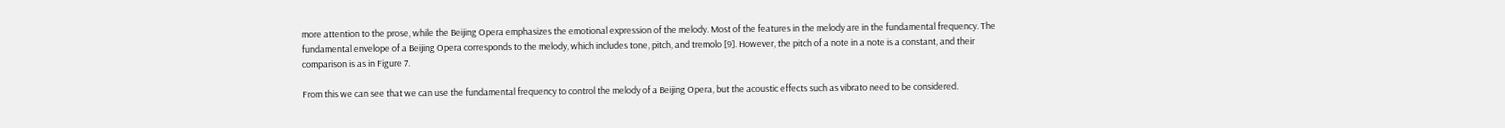more attention to the prose, while the Beijing Opera emphasizes the emotional expression of the melody. Most of the features in the melody are in the fundamental frequency. The fundamental envelope of a Beijing Opera corresponds to the melody, which includes tone, pitch, and tremolo [9]. However, the pitch of a note in a note is a constant, and their comparison is as in Figure 7.

From this we can see that we can use the fundamental frequency to control the melody of a Beijing Opera, but the acoustic effects such as vibrato need to be considered.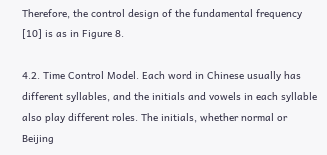Therefore, the control design of the fundamental frequency [10] is as in Figure 8.

4.2. Time Control Model. Each word in Chinese usually has different syllables, and the initials and vowels in each syllable also play different roles. The initials, whether normal or Beijing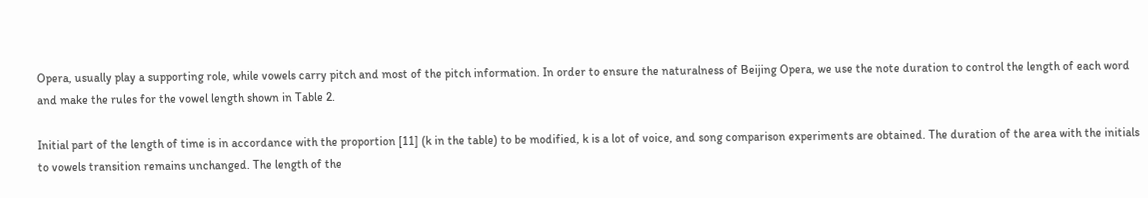Opera, usually play a supporting role, while vowels carry pitch and most of the pitch information. In order to ensure the naturalness of Beijing Opera, we use the note duration to control the length of each word and make the rules for the vowel length shown in Table 2.

Initial part of the length of time is in accordance with the proportion [11] (k in the table) to be modified, k is a lot of voice, and song comparison experiments are obtained. The duration of the area with the initials to vowels transition remains unchanged. The length of the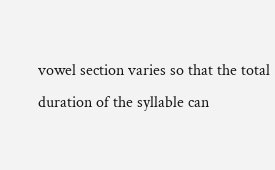vowel section varies so that the total duration of the syllable can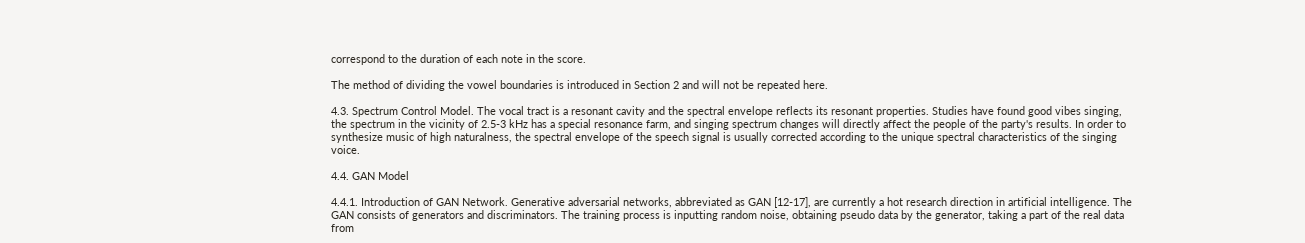correspond to the duration of each note in the score.

The method of dividing the vowel boundaries is introduced in Section 2 and will not be repeated here.

4.3. Spectrum Control Model. The vocal tract is a resonant cavity and the spectral envelope reflects its resonant properties. Studies have found good vibes singing, the spectrum in the vicinity of 2.5-3 kHz has a special resonance farm, and singing spectrum changes will directly affect the people of the party's results. In order to synthesize music of high naturalness, the spectral envelope of the speech signal is usually corrected according to the unique spectral characteristics of the singing voice.

4.4. GAN Model

4.4.1. Introduction of GAN Network. Generative adversarial networks, abbreviated as GAN [12-17], are currently a hot research direction in artificial intelligence. The GAN consists of generators and discriminators. The training process is inputting random noise, obtaining pseudo data by the generator, taking a part of the real data from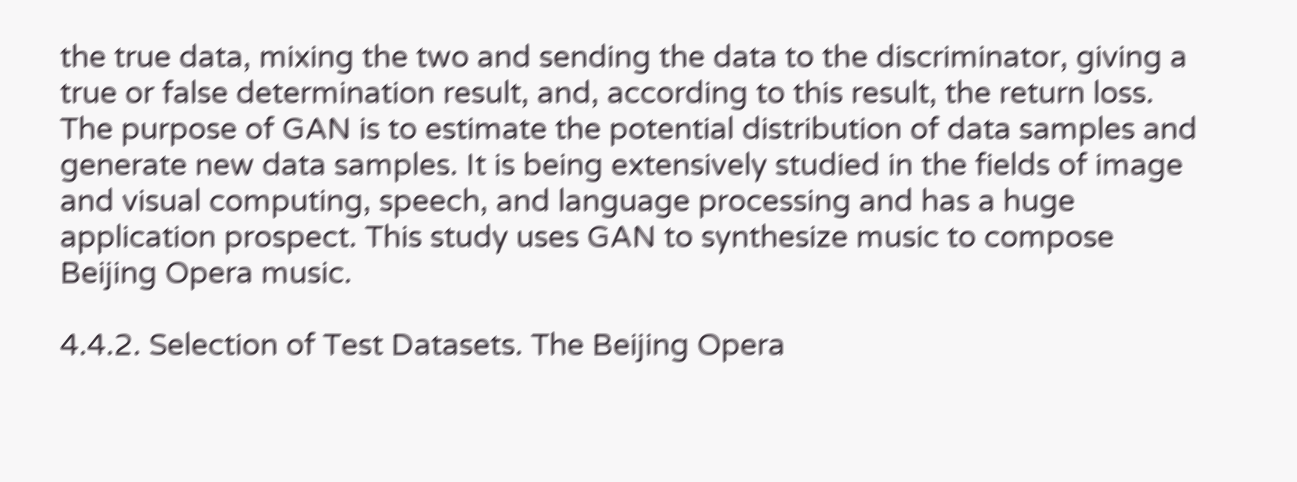the true data, mixing the two and sending the data to the discriminator, giving a true or false determination result, and, according to this result, the return loss. The purpose of GAN is to estimate the potential distribution of data samples and generate new data samples. It is being extensively studied in the fields of image and visual computing, speech, and language processing and has a huge application prospect. This study uses GAN to synthesize music to compose Beijing Opera music.

4.4.2. Selection of Test Datasets. The Beijing Opera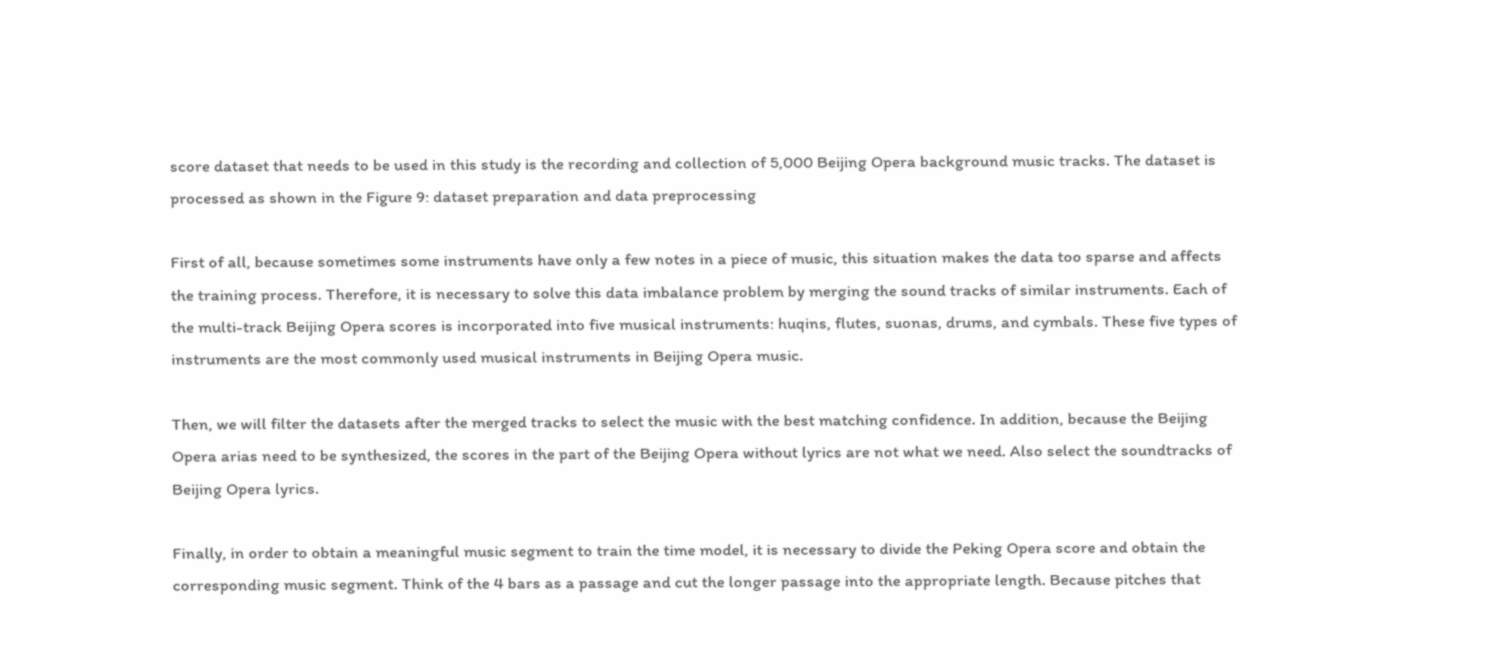score dataset that needs to be used in this study is the recording and collection of 5,000 Beijing Opera background music tracks. The dataset is processed as shown in the Figure 9: dataset preparation and data preprocessing

First of all, because sometimes some instruments have only a few notes in a piece of music, this situation makes the data too sparse and affects the training process. Therefore, it is necessary to solve this data imbalance problem by merging the sound tracks of similar instruments. Each of the multi-track Beijing Opera scores is incorporated into five musical instruments: huqins, flutes, suonas, drums, and cymbals. These five types of instruments are the most commonly used musical instruments in Beijing Opera music.

Then, we will filter the datasets after the merged tracks to select the music with the best matching confidence. In addition, because the Beijing Opera arias need to be synthesized, the scores in the part of the Beijing Opera without lyrics are not what we need. Also select the soundtracks of Beijing Opera lyrics.

Finally, in order to obtain a meaningful music segment to train the time model, it is necessary to divide the Peking Opera score and obtain the corresponding music segment. Think of the 4 bars as a passage and cut the longer passage into the appropriate length. Because pitches that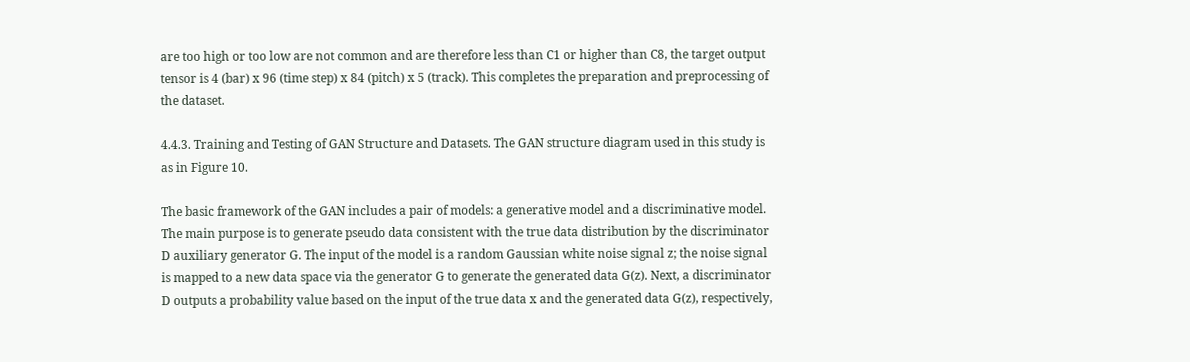are too high or too low are not common and are therefore less than C1 or higher than C8, the target output tensor is 4 (bar) x 96 (time step) x 84 (pitch) x 5 (track). This completes the preparation and preprocessing of the dataset.

4.4.3. Training and Testing of GAN Structure and Datasets. The GAN structure diagram used in this study is as in Figure 10.

The basic framework of the GAN includes a pair of models: a generative model and a discriminative model. The main purpose is to generate pseudo data consistent with the true data distribution by the discriminator D auxiliary generator G. The input of the model is a random Gaussian white noise signal z; the noise signal is mapped to a new data space via the generator G to generate the generated data G(z). Next, a discriminator D outputs a probability value based on the input of the true data x and the generated data G(z), respectively,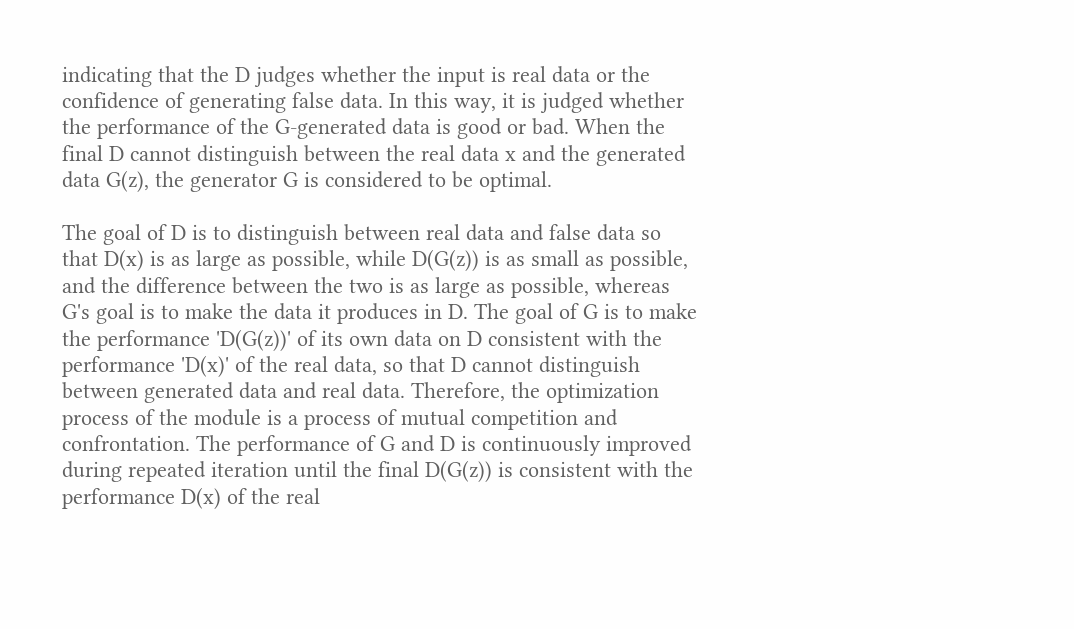indicating that the D judges whether the input is real data or the confidence of generating false data. In this way, it is judged whether the performance of the G-generated data is good or bad. When the final D cannot distinguish between the real data x and the generated data G(z), the generator G is considered to be optimal.

The goal of D is to distinguish between real data and false data so that D(x) is as large as possible, while D(G(z)) is as small as possible, and the difference between the two is as large as possible, whereas G's goal is to make the data it produces in D. The goal of G is to make the performance 'D(G(z))' of its own data on D consistent with the performance 'D(x)' of the real data, so that D cannot distinguish between generated data and real data. Therefore, the optimization process of the module is a process of mutual competition and confrontation. The performance of G and D is continuously improved during repeated iteration until the final D(G(z)) is consistent with the performance D(x) of the real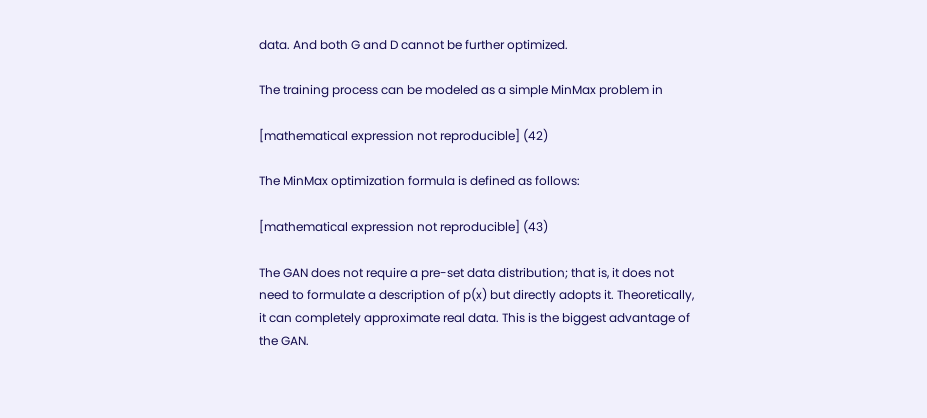data. And both G and D cannot be further optimized.

The training process can be modeled as a simple MinMax problem in

[mathematical expression not reproducible] (42)

The MinMax optimization formula is defined as follows:

[mathematical expression not reproducible] (43)

The GAN does not require a pre-set data distribution; that is, it does not need to formulate a description of p(x) but directly adopts it. Theoretically, it can completely approximate real data. This is the biggest advantage of the GAN.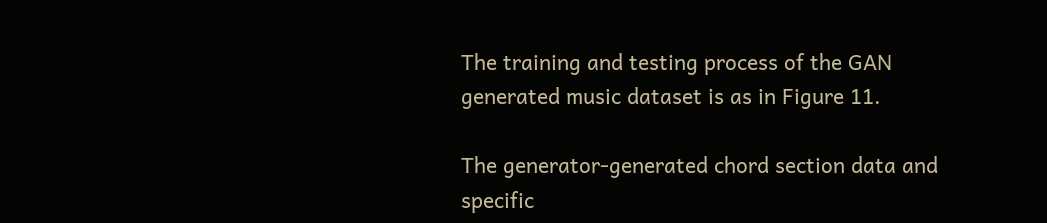The training and testing process of the GAN generated music dataset is as in Figure 11.

The generator-generated chord section data and specific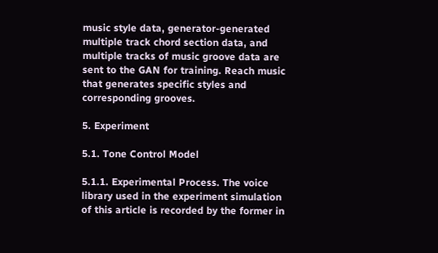music style data, generator-generated multiple track chord section data, and multiple tracks of music groove data are sent to the GAN for training. Reach music that generates specific styles and corresponding grooves.

5. Experiment

5.1. Tone Control Model

5.1.1. Experimental Process. The voice library used in the experiment simulation of this article is recorded by the former in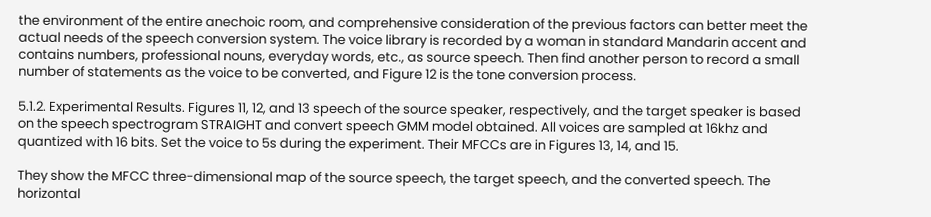the environment of the entire anechoic room, and comprehensive consideration of the previous factors can better meet the actual needs of the speech conversion system. The voice library is recorded by a woman in standard Mandarin accent and contains numbers, professional nouns, everyday words, etc., as source speech. Then find another person to record a small number of statements as the voice to be converted, and Figure 12 is the tone conversion process.

5.1.2. Experimental Results. Figures 11, 12, and 13 speech of the source speaker, respectively, and the target speaker is based on the speech spectrogram STRAIGHT and convert speech GMM model obtained. All voices are sampled at 16khz and quantized with 16 bits. Set the voice to 5s during the experiment. Their MFCCs are in Figures 13, 14, and 15.

They show the MFCC three-dimensional map of the source speech, the target speech, and the converted speech. The horizontal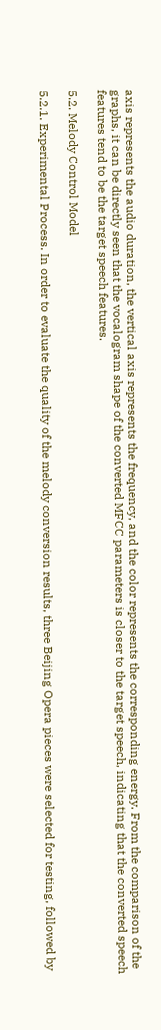axis represents the audio duration, the vertical axis represents the frequency, and the color represents the corresponding energy. From the comparison of the graphs, it can be directly seen that the vocalogram shape of the converted MFCC parameters is closer to the target speech, indicating that the converted speech features tend to be the target speech features.

5.2. Melody Control Model

5.2.1. Experimental Process. In order to evaluate the quality of the melody conversion results, three Beijing Opera pieces were selected for testing, followed by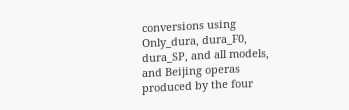conversions using Only_dura, dura_F0, dura_SP, and all models, and Beijing operas produced by the four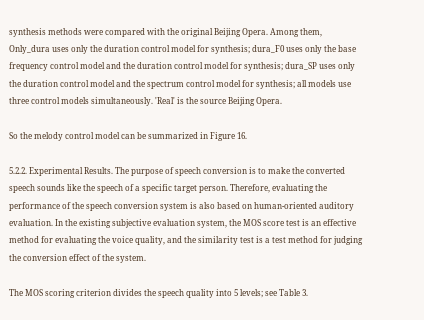synthesis methods were compared with the original Beijing Opera. Among them, Only_dura uses only the duration control model for synthesis; dura_F0 uses only the base frequency control model and the duration control model for synthesis; dura_SP uses only the duration control model and the spectrum control model for synthesis; all models use three control models simultaneously. 'Real' is the source Beijing Opera.

So the melody control model can be summarized in Figure 16.

5.2.2. Experimental Results. The purpose of speech conversion is to make the converted speech sounds like the speech of a specific target person. Therefore, evaluating the performance of the speech conversion system is also based on human-oriented auditory evaluation. In the existing subjective evaluation system, the MOS score test is an effective method for evaluating the voice quality, and the similarity test is a test method for judging the conversion effect of the system.

The MOS scoring criterion divides the speech quality into 5 levels; see Table 3.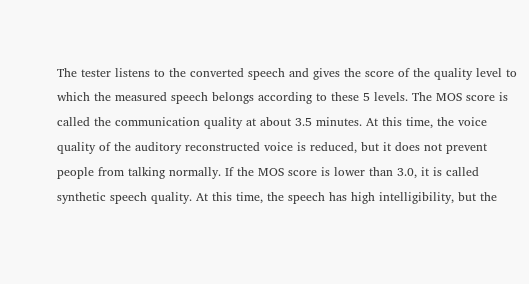The tester listens to the converted speech and gives the score of the quality level to which the measured speech belongs according to these 5 levels. The MOS score is called the communication quality at about 3.5 minutes. At this time, the voice quality of the auditory reconstructed voice is reduced, but it does not prevent people from talking normally. If the MOS score is lower than 3.0, it is called synthetic speech quality. At this time, the speech has high intelligibility, but the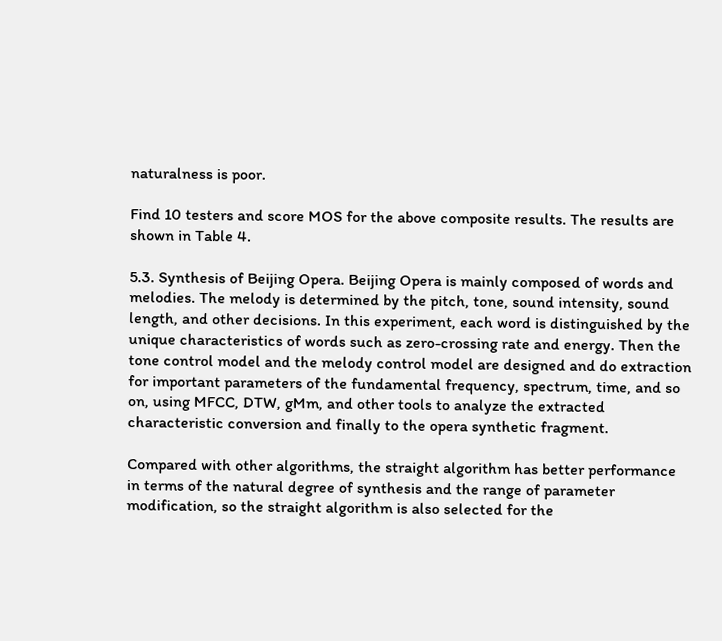naturalness is poor.

Find 10 testers and score MOS for the above composite results. The results are shown in Table 4.

5.3. Synthesis of Beijing Opera. Beijing Opera is mainly composed of words and melodies. The melody is determined by the pitch, tone, sound intensity, sound length, and other decisions. In this experiment, each word is distinguished by the unique characteristics of words such as zero-crossing rate and energy. Then the tone control model and the melody control model are designed and do extraction for important parameters of the fundamental frequency, spectrum, time, and so on, using MFCC, DTW, gMm, and other tools to analyze the extracted characteristic conversion and finally to the opera synthetic fragment.

Compared with other algorithms, the straight algorithm has better performance in terms of the natural degree of synthesis and the range of parameter modification, so the straight algorithm is also selected for the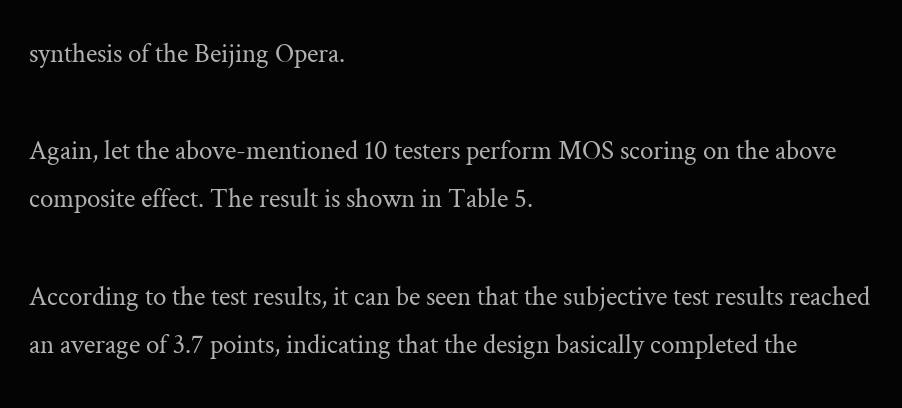synthesis of the Beijing Opera.

Again, let the above-mentioned 10 testers perform MOS scoring on the above composite effect. The result is shown in Table 5.

According to the test results, it can be seen that the subjective test results reached an average of 3.7 points, indicating that the design basically completed the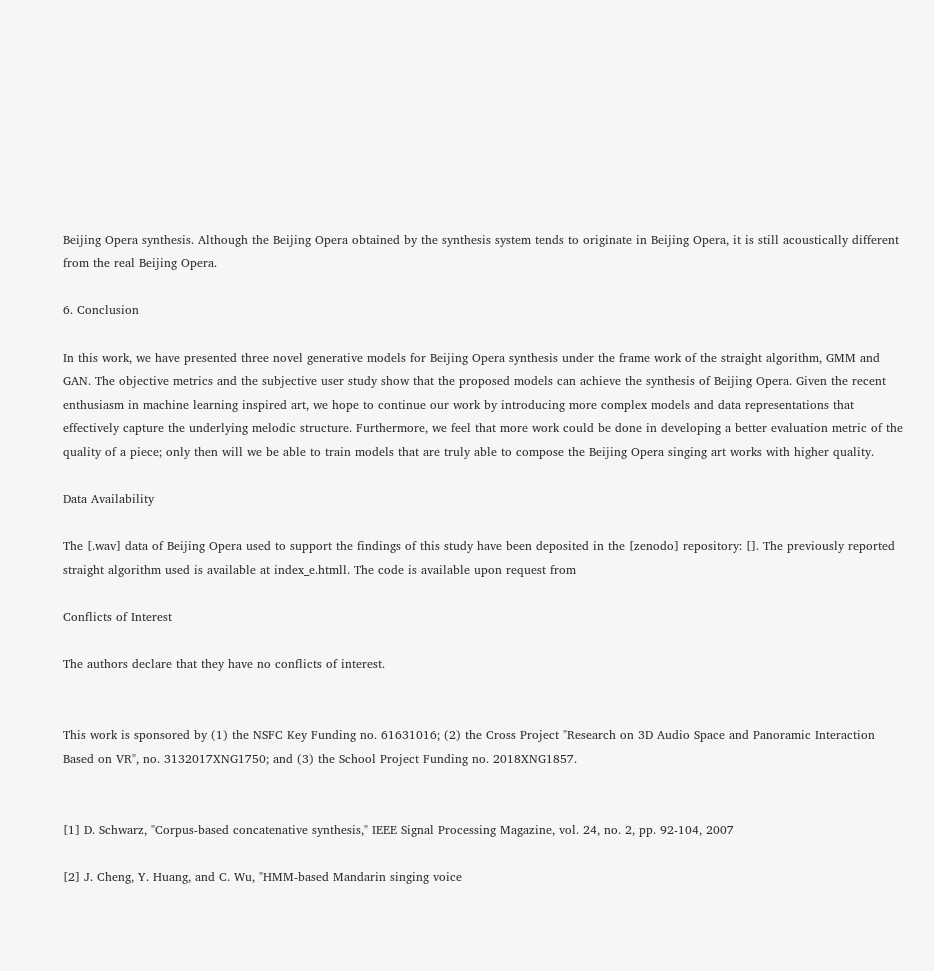Beijing Opera synthesis. Although the Beijing Opera obtained by the synthesis system tends to originate in Beijing Opera, it is still acoustically different from the real Beijing Opera.

6. Conclusion

In this work, we have presented three novel generative models for Beijing Opera synthesis under the frame work of the straight algorithm, GMM and GAN. The objective metrics and the subjective user study show that the proposed models can achieve the synthesis of Beijing Opera. Given the recent enthusiasm in machine learning inspired art, we hope to continue our work by introducing more complex models and data representations that effectively capture the underlying melodic structure. Furthermore, we feel that more work could be done in developing a better evaluation metric of the quality of a piece; only then will we be able to train models that are truly able to compose the Beijing Opera singing art works with higher quality.

Data Availability

The [.wav] data of Beijing Opera used to support the findings of this study have been deposited in the [zenodo] repository: []. The previously reported straight algorithm used is available at index_e.htmll. The code is available upon request from

Conflicts of Interest

The authors declare that they have no conflicts of interest.


This work is sponsored by (1) the NSFC Key Funding no. 61631016; (2) the Cross Project "Research on 3D Audio Space and Panoramic Interaction Based on VR", no. 3132017XNG1750; and (3) the School Project Funding no. 2018XNG1857.


[1] D. Schwarz, "Corpus-based concatenative synthesis," IEEE Signal Processing Magazine, vol. 24, no. 2, pp. 92-104, 2007

[2] J. Cheng, Y. Huang, and C. Wu, "HMM-based Mandarin singing voice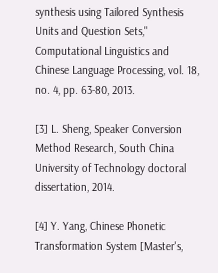synthesis using Tailored Synthesis Units and Question Sets," Computational Linguistics and Chinese Language Processing, vol. 18, no. 4, pp. 63-80, 2013.

[3] L. Sheng, Speaker Conversion Method Research, South China University of Technology doctoral dissertation, 2014.

[4] Y. Yang, Chinese Phonetic Transformation System [Master's,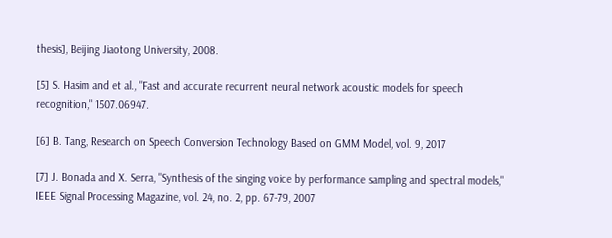thesis], Beijing Jiaotong University, 2008.

[5] S. Hasim and et al., "Fast and accurate recurrent neural network acoustic models for speech recognition," 1507.06947.

[6] B. Tang, Research on Speech Conversion Technology Based on GMM Model, vol. 9, 2017

[7] J. Bonada and X. Serra, "Synthesis of the singing voice by performance sampling and spectral models," IEEE Signal Processing Magazine, vol. 24, no. 2, pp. 67-79, 2007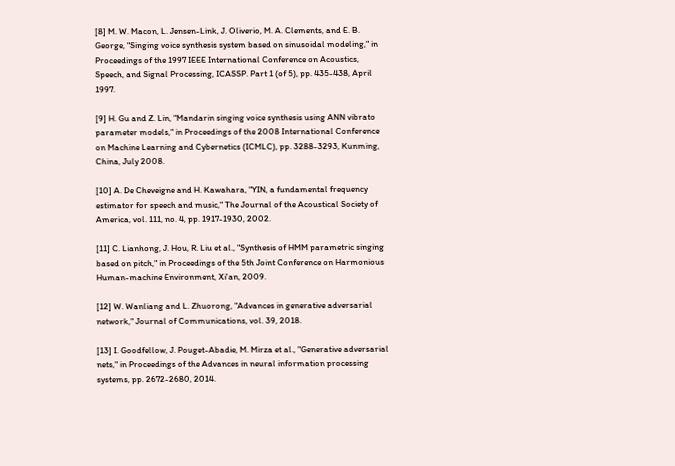[8] M. W. Macon, L. Jensen-Link, J. Oliverio, M. A. Clements, and E. B. George, "Singing voice synthesis system based on sinusoidal modeling," in Proceedings of the 1997 IEEE International Conference on Acoustics, Speech, and Signal Processing, ICASSP. Part 1 (of 5), pp. 435-438, April 1997.

[9] H. Gu and Z. Lin, "Mandarin singing voice synthesis using ANN vibrato parameter models," in Proceedings of the 2008 International Conference on Machine Learning and Cybernetics (ICMLC), pp. 3288-3293, Kunming, China, July 2008.

[10] A. De Cheveigne and H. Kawahara, "YIN, a fundamental frequency estimator for speech and music," The Journal of the Acoustical Society of America, vol. 111, no. 4, pp. 1917-1930, 2002.

[11] C. Lianhong, J. Hou, R. Liu et al., "Synthesis of HMM parametric singing based on pitch," in Proceedings of the 5th Joint Conference on Harmonious Human-machine Environment, Xi'an, 2009.

[12] W. Wanliang and L. Zhuorong, "Advances in generative adversarial network," Journal of Communications, vol. 39, 2018.

[13] I. Goodfellow, J. Pouget-Abadie, M. Mirza et al., "Generative adversarial nets," in Proceedings of the Advances in neural information processing systems, pp. 2672-2680, 2014.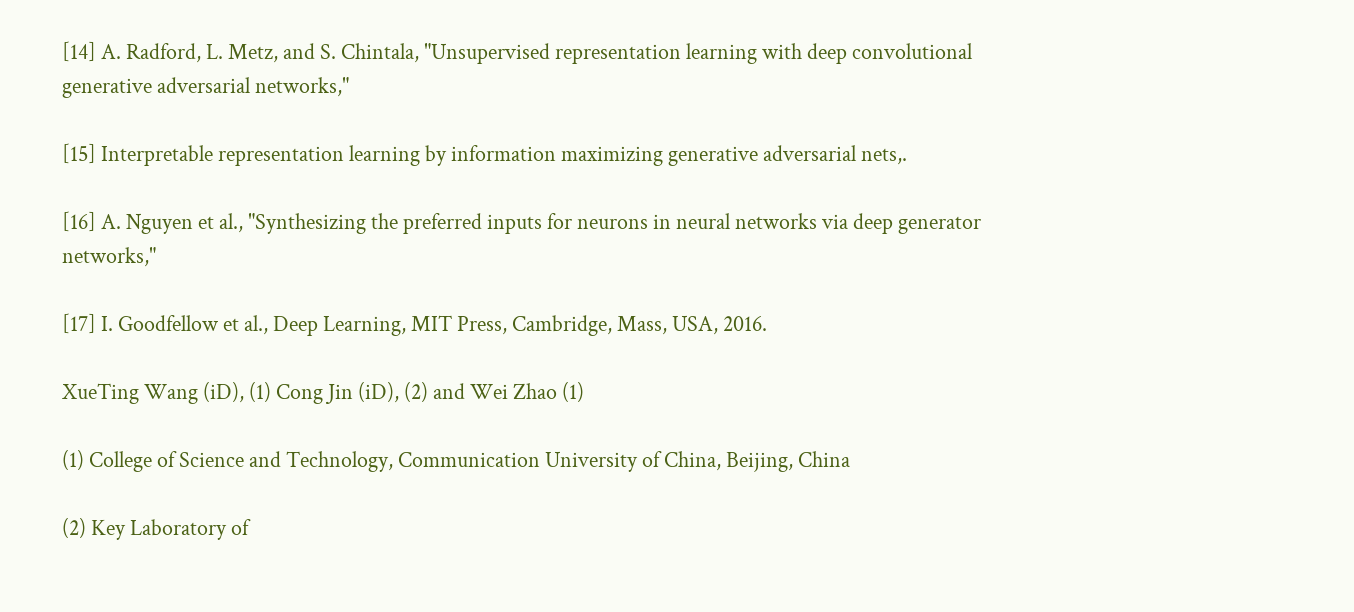[14] A. Radford, L. Metz, and S. Chintala, "Unsupervised representation learning with deep convolutional generative adversarial networks,"

[15] Interpretable representation learning by information maximizing generative adversarial nets,.

[16] A. Nguyen et al., "Synthesizing the preferred inputs for neurons in neural networks via deep generator networks,"

[17] I. Goodfellow et al., Deep Learning, MIT Press, Cambridge, Mass, USA, 2016.

XueTing Wang (iD), (1) Cong Jin (iD), (2) and Wei Zhao (1)

(1) College of Science and Technology, Communication University of China, Beijing, China

(2) Key Laboratory of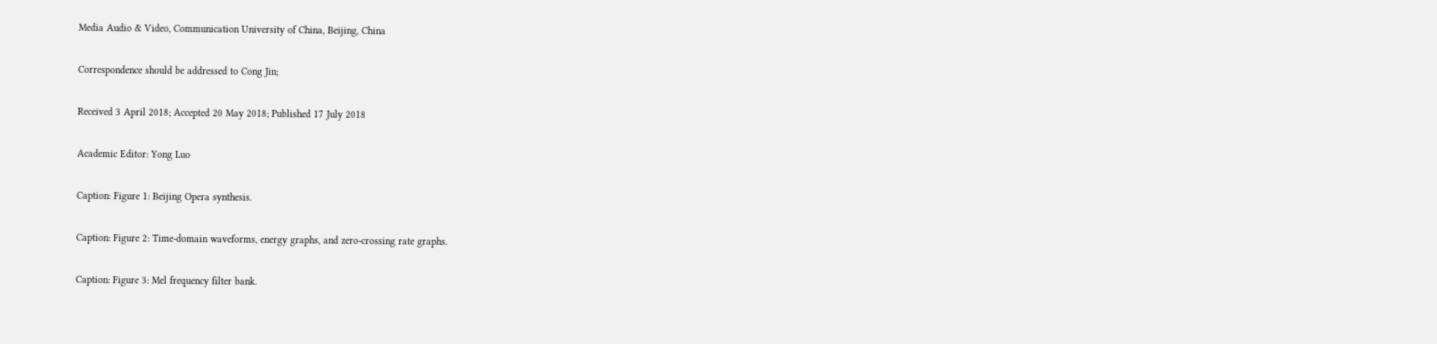Media Audio & Video, Communication University of China, Beijing, China

Correspondence should be addressed to Cong Jin;

Received 3 April 2018; Accepted 20 May 2018; Published 17 July 2018

Academic Editor: Yong Luo

Caption: Figure 1: Beijing Opera synthesis.

Caption: Figure 2: Time-domain waveforms, energy graphs, and zero-crossing rate graphs.

Caption: Figure 3: Mel frequency filter bank.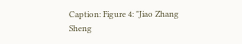Caption: Figure 4: "Jiao Zhang Sheng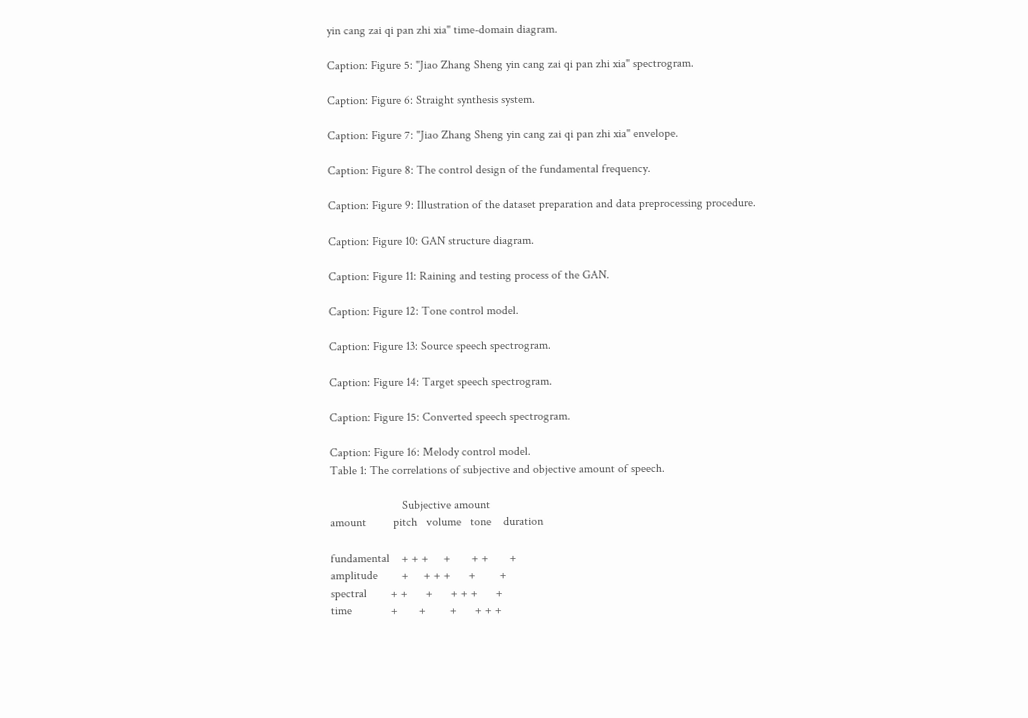yin cang zai qi pan zhi xia" time-domain diagram.

Caption: Figure 5: "Jiao Zhang Sheng yin cang zai qi pan zhi xia" spectrogram.

Caption: Figure 6: Straight synthesis system.

Caption: Figure 7: "Jiao Zhang Sheng yin cang zai qi pan zhi xia" envelope.

Caption: Figure 8: The control design of the fundamental frequency.

Caption: Figure 9: Illustration of the dataset preparation and data preprocessing procedure.

Caption: Figure 10: GAN structure diagram.

Caption: Figure 11: Raining and testing process of the GAN.

Caption: Figure 12: Tone control model.

Caption: Figure 13: Source speech spectrogram.

Caption: Figure 14: Target speech spectrogram.

Caption: Figure 15: Converted speech spectrogram.

Caption: Figure 16: Melody control model.
Table 1: The correlations of subjective and objective amount of speech.

                        Subjective amount
amount         pitch   volume   tone    duration

fundamental    + + +     +       + +       +
amplitude        +     + + +      +        +
spectral        + +      +      + + +      +
time             +       +        +      + + +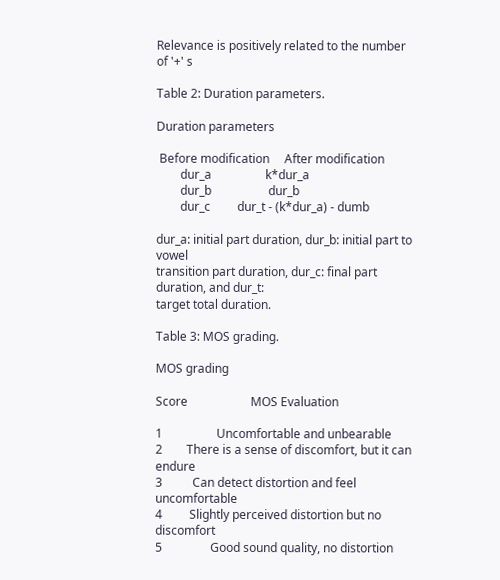Relevance is positively related to the number of '+' s

Table 2: Duration parameters.

Duration parameters

 Before modification     After modification
        dur_a                  k*dur_a
        dur_b                   dur_b
        dur_c         dur_t - (k*dur_a) - dumb

dur_a: initial part duration, dur_b: initial part to vowel
transition part duration, dur_c: final part duration, and dur_t:
target total duration.

Table 3: MOS grading.

MOS grading

Score                     MOS Evaluation

1                  Uncomfortable and unbearable
2        There is a sense of discomfort, but it can endure
3          Can detect distortion and feel uncomfortable
4         Slightly perceived distortion but no discomfort
5                Good sound quality, no distortion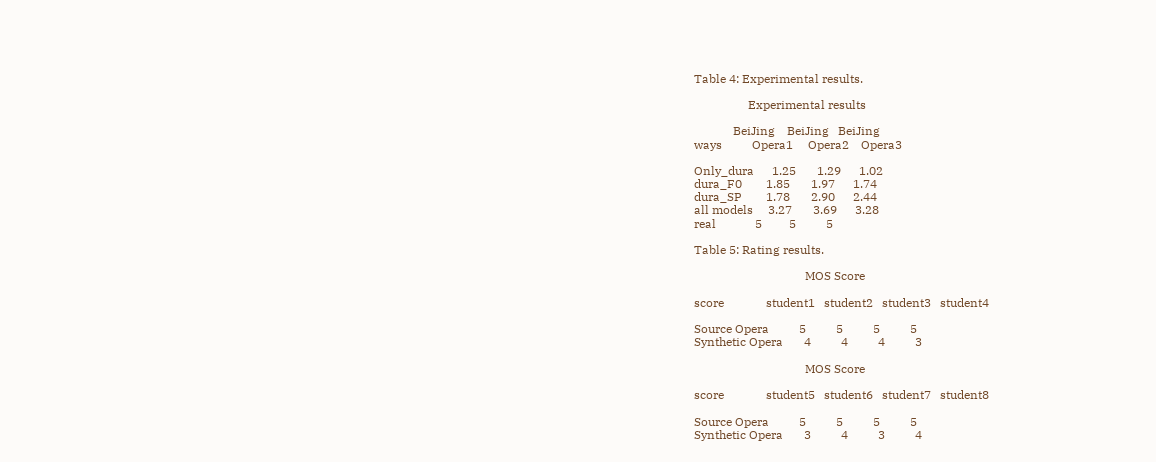Table 4: Experimental results.

                  Experimental results

             BeiJing    BeiJing   BeiJing
ways          Opera1     Opera2    Opera3

Only_dura      1.25       1.29      1.02
dura_F0        1.85       1.97      1.74
dura_SP        1.78       2.90      2.44
all models     3.27       3.69      3.28
real             5         5          5

Table 5: Rating results.

                                     MOS Score

score              student1   student2   student3   student4

Source Opera          5          5          5          5
Synthetic Opera       4          4          4          3

                                     MOS Score

score              student5   student6   student7   student8

Source Opera          5          5          5          5
Synthetic Opera       3          4          3          4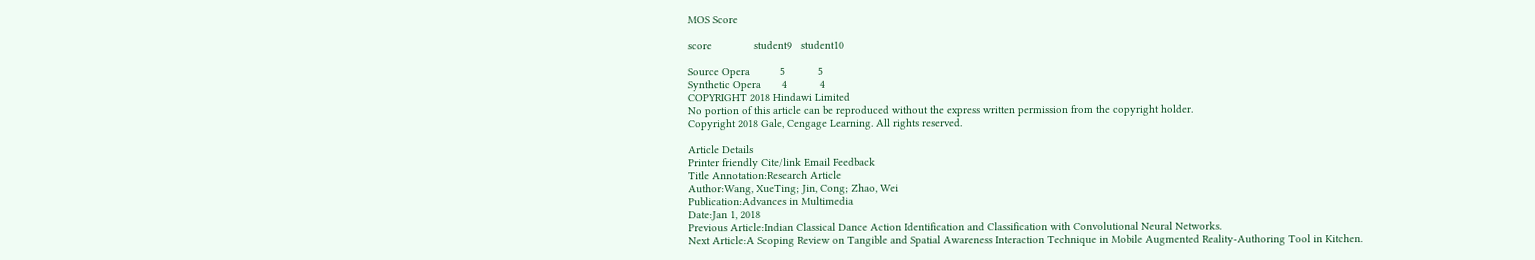MOS Score

score              student9   student10

Source Opera          5           5
Synthetic Opera       4           4
COPYRIGHT 2018 Hindawi Limited
No portion of this article can be reproduced without the express written permission from the copyright holder.
Copyright 2018 Gale, Cengage Learning. All rights reserved.

Article Details
Printer friendly Cite/link Email Feedback
Title Annotation:Research Article
Author:Wang, XueTing; Jin, Cong; Zhao, Wei
Publication:Advances in Multimedia
Date:Jan 1, 2018
Previous Article:Indian Classical Dance Action Identification and Classification with Convolutional Neural Networks.
Next Article:A Scoping Review on Tangible and Spatial Awareness Interaction Technique in Mobile Augmented Reality-Authoring Tool in Kitchen.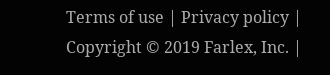Terms of use | Privacy policy | Copyright © 2019 Farlex, Inc. |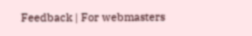Feedback | For webmasters